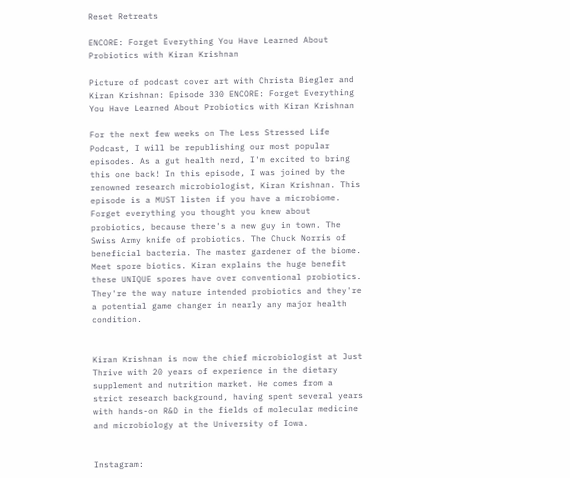Reset Retreats

ENCORE: Forget Everything You Have Learned About Probiotics with Kiran Krishnan

Picture of podcast cover art with Christa Biegler and Kiran Krishnan: Episode 330 ENCORE: Forget Everything You Have Learned About Probiotics with Kiran Krishnan

For the next few weeks on The Less Stressed Life Podcast, I will be republishing our most popular episodes. As a gut health nerd, I'm excited to bring this one back! In this episode, I was joined by the renowned research microbiologist, Kiran Krishnan. This episode is a MUST listen if you have a microbiome.  Forget everything you thought you knew about probiotics, because there's a new guy in town. The Swiss Army knife of probiotics. The Chuck Norris of beneficial bacteria. The master gardener of the biome. Meet spore biotics. Kiran explains the huge benefit these UNIQUE spores have over conventional probiotics. They're the way nature intended probiotics and they're a potential game changer in nearly any major health condition.


Kiran Krishnan is now the chief microbiologist at Just Thrive with 20 years of experience in the dietary supplement and nutrition market. He comes from a strict research background, having spent several years with hands-on R&D in the fields of molecular medicine and microbiology at the University of Iowa.


Instagram: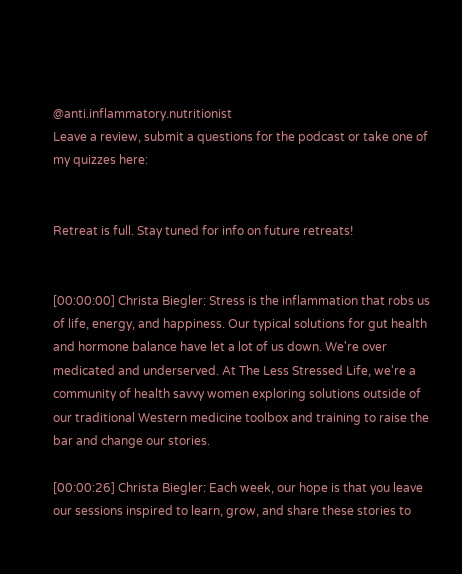@anti.inflammatory.nutritionist
Leave a review, submit a questions for the podcast or take one of my quizzes here:


Retreat is full. Stay tuned for info on future retreats!


[00:00:00] Christa Biegler: Stress is the inflammation that robs us of life, energy, and happiness. Our typical solutions for gut health and hormone balance have let a lot of us down. We're over medicated and underserved. At The Less Stressed Life, we're a community of health savvy women exploring solutions outside of our traditional Western medicine toolbox and training to raise the bar and change our stories.

[00:00:26] Christa Biegler: Each week, our hope is that you leave our sessions inspired to learn, grow, and share these stories to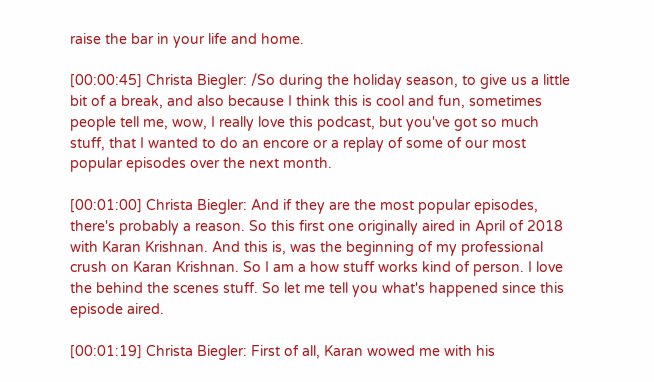raise the bar in your life and home.

[00:00:45] Christa Biegler: /So during the holiday season, to give us a little bit of a break, and also because I think this is cool and fun, sometimes people tell me, wow, I really love this podcast, but you've got so much stuff, that I wanted to do an encore or a replay of some of our most popular episodes over the next month.

[00:01:00] Christa Biegler: And if they are the most popular episodes, there's probably a reason. So this first one originally aired in April of 2018 with Karan Krishnan. And this is, was the beginning of my professional crush on Karan Krishnan. So I am a how stuff works kind of person. I love the behind the scenes stuff. So let me tell you what's happened since this episode aired.

[00:01:19] Christa Biegler: First of all, Karan wowed me with his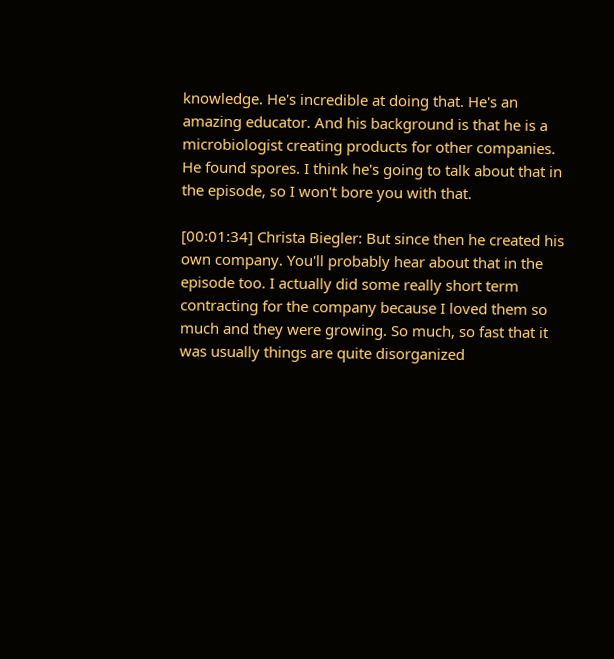knowledge. He's incredible at doing that. He's an amazing educator. And his background is that he is a microbiologist creating products for other companies. He found spores. I think he's going to talk about that in the episode, so I won't bore you with that.

[00:01:34] Christa Biegler: But since then he created his own company. You'll probably hear about that in the episode too. I actually did some really short term contracting for the company because I loved them so much and they were growing. So much, so fast that it was usually things are quite disorganized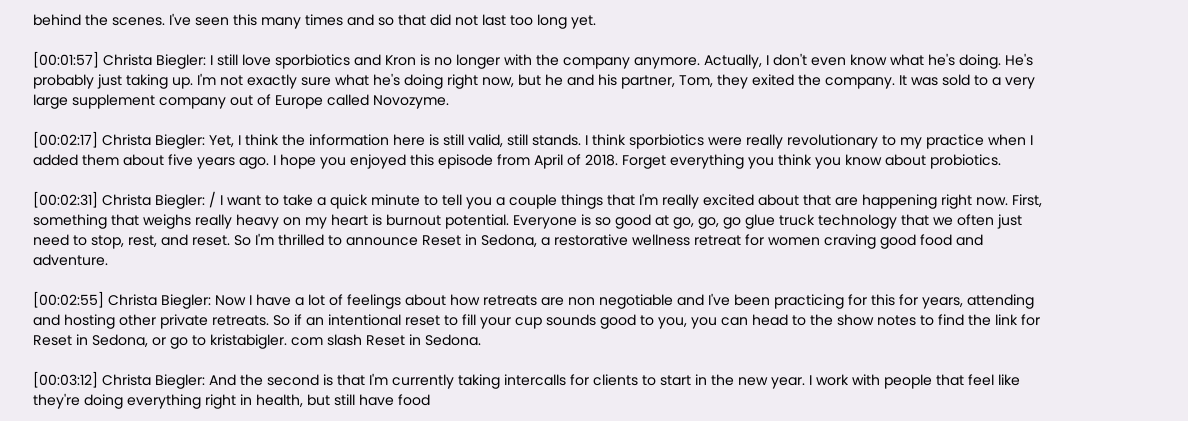behind the scenes. I've seen this many times and so that did not last too long yet.

[00:01:57] Christa Biegler: I still love sporbiotics and Kron is no longer with the company anymore. Actually, I don't even know what he's doing. He's probably just taking up. I'm not exactly sure what he's doing right now, but he and his partner, Tom, they exited the company. It was sold to a very large supplement company out of Europe called Novozyme.

[00:02:17] Christa Biegler: Yet, I think the information here is still valid, still stands. I think sporbiotics were really revolutionary to my practice when I added them about five years ago. I hope you enjoyed this episode from April of 2018. Forget everything you think you know about probiotics.

[00:02:31] Christa Biegler: / I want to take a quick minute to tell you a couple things that I'm really excited about that are happening right now. First, something that weighs really heavy on my heart is burnout potential. Everyone is so good at go, go, go glue truck technology that we often just need to stop, rest, and reset. So I'm thrilled to announce Reset in Sedona, a restorative wellness retreat for women craving good food and adventure.

[00:02:55] Christa Biegler: Now I have a lot of feelings about how retreats are non negotiable and I've been practicing for this for years, attending and hosting other private retreats. So if an intentional reset to fill your cup sounds good to you, you can head to the show notes to find the link for Reset in Sedona, or go to kristabigler. com slash Reset in Sedona.

[00:03:12] Christa Biegler: And the second is that I'm currently taking intercalls for clients to start in the new year. I work with people that feel like they're doing everything right in health, but still have food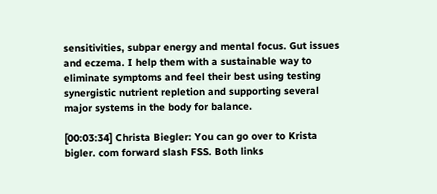sensitivities, subpar energy and mental focus. Gut issues and eczema. I help them with a sustainable way to eliminate symptoms and feel their best using testing synergistic nutrient repletion and supporting several major systems in the body for balance.

[00:03:34] Christa Biegler: You can go over to Krista bigler. com forward slash FSS. Both links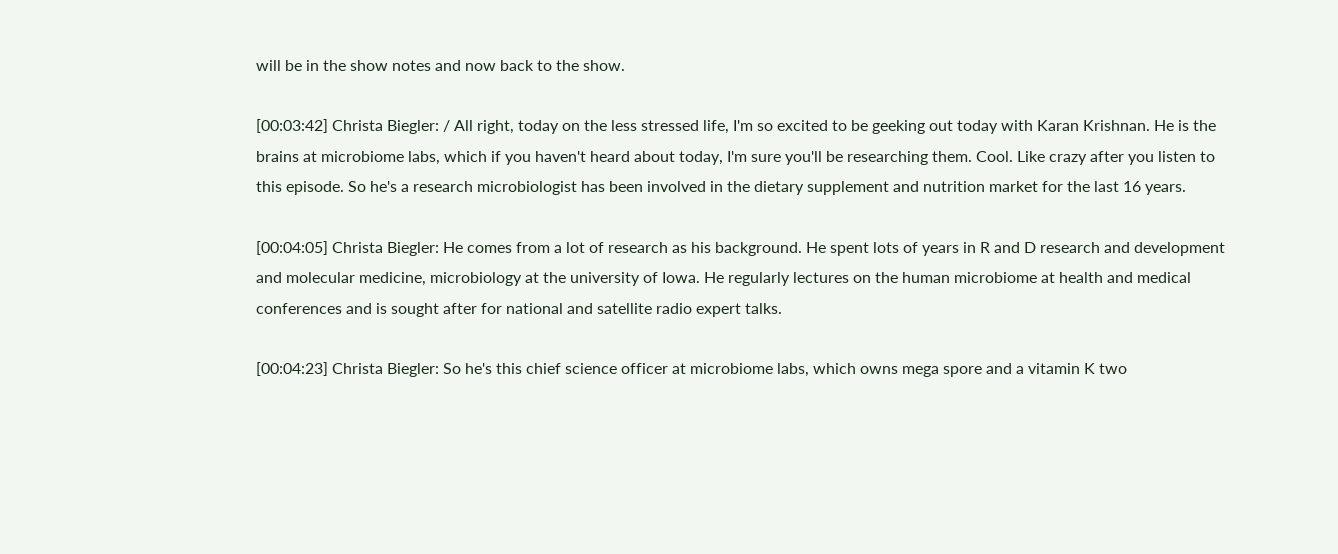will be in the show notes and now back to the show.

[00:03:42] Christa Biegler: / All right, today on the less stressed life, I'm so excited to be geeking out today with Karan Krishnan. He is the brains at microbiome labs, which if you haven't heard about today, I'm sure you'll be researching them. Cool. Like crazy after you listen to this episode. So he's a research microbiologist has been involved in the dietary supplement and nutrition market for the last 16 years.

[00:04:05] Christa Biegler: He comes from a lot of research as his background. He spent lots of years in R and D research and development and molecular medicine, microbiology at the university of Iowa. He regularly lectures on the human microbiome at health and medical conferences and is sought after for national and satellite radio expert talks.

[00:04:23] Christa Biegler: So he's this chief science officer at microbiome labs, which owns mega spore and a vitamin K two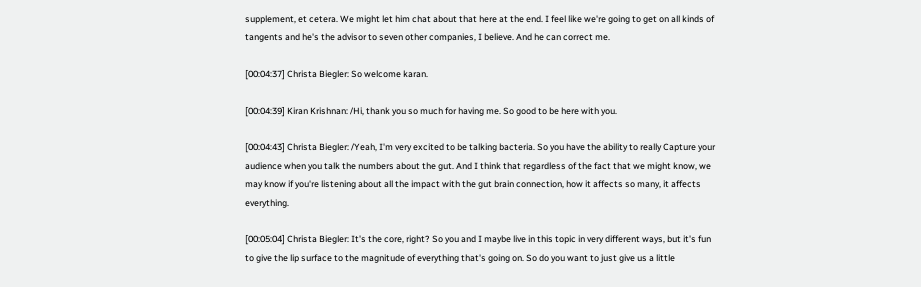supplement, et cetera. We might let him chat about that here at the end. I feel like we're going to get on all kinds of tangents and he's the advisor to seven other companies, I believe. And he can correct me.

[00:04:37] Christa Biegler: So welcome karan.

[00:04:39] Kiran Krishnan: /Hi, thank you so much for having me. So good to be here with you.

[00:04:43] Christa Biegler: /Yeah, I'm very excited to be talking bacteria. So you have the ability to really Capture your audience when you talk the numbers about the gut. And I think that regardless of the fact that we might know, we may know if you're listening about all the impact with the gut brain connection, how it affects so many, it affects everything.

[00:05:04] Christa Biegler: It's the core, right? So you and I maybe live in this topic in very different ways, but it's fun to give the lip surface to the magnitude of everything that's going on. So do you want to just give us a little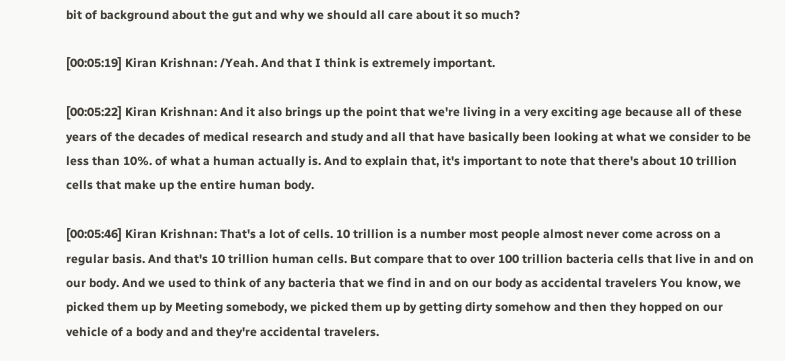bit of background about the gut and why we should all care about it so much?

[00:05:19] Kiran Krishnan: /Yeah. And that I think is extremely important.

[00:05:22] Kiran Krishnan: And it also brings up the point that we're living in a very exciting age because all of these years of the decades of medical research and study and all that have basically been looking at what we consider to be less than 10%. of what a human actually is. And to explain that, it's important to note that there's about 10 trillion cells that make up the entire human body.

[00:05:46] Kiran Krishnan: That's a lot of cells. 10 trillion is a number most people almost never come across on a regular basis. And that's 10 trillion human cells. But compare that to over 100 trillion bacteria cells that live in and on our body. And we used to think of any bacteria that we find in and on our body as accidental travelers You know, we picked them up by Meeting somebody, we picked them up by getting dirty somehow and then they hopped on our vehicle of a body and and they're accidental travelers.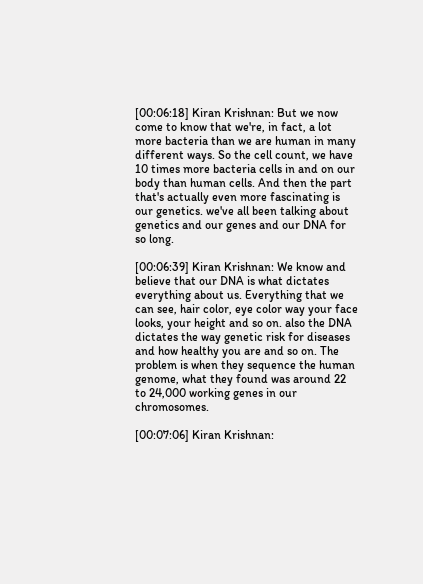[00:06:18] Kiran Krishnan: But we now come to know that we're, in fact, a lot more bacteria than we are human in many different ways. So the cell count, we have 10 times more bacteria cells in and on our body than human cells. And then the part that's actually even more fascinating is our genetics. we've all been talking about genetics and our genes and our DNA for so long.

[00:06:39] Kiran Krishnan: We know and believe that our DNA is what dictates everything about us. Everything that we can see, hair color, eye color way your face looks, your height and so on. also the DNA dictates the way genetic risk for diseases and how healthy you are and so on. The problem is when they sequence the human genome, what they found was around 22 to 24,000 working genes in our chromosomes.

[00:07:06] Kiran Krishnan: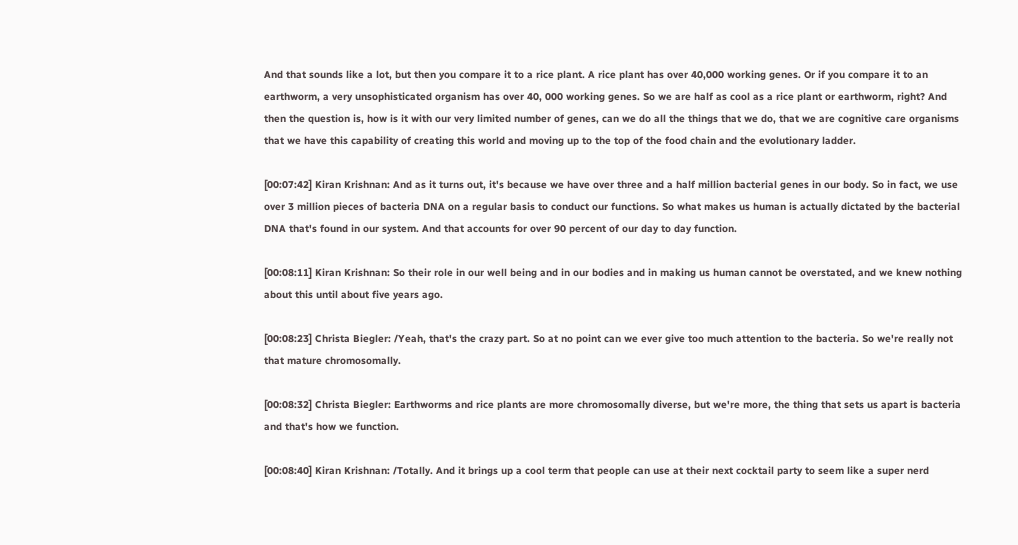And that sounds like a lot, but then you compare it to a rice plant. A rice plant has over 40,000 working genes. Or if you compare it to an earthworm, a very unsophisticated organism has over 40, 000 working genes. So we are half as cool as a rice plant or earthworm, right? And then the question is, how is it with our very limited number of genes, can we do all the things that we do, that we are cognitive care organisms that we have this capability of creating this world and moving up to the top of the food chain and the evolutionary ladder.

[00:07:42] Kiran Krishnan: And as it turns out, it's because we have over three and a half million bacterial genes in our body. So in fact, we use over 3 million pieces of bacteria DNA on a regular basis to conduct our functions. So what makes us human is actually dictated by the bacterial DNA that's found in our system. And that accounts for over 90 percent of our day to day function.

[00:08:11] Kiran Krishnan: So their role in our well being and in our bodies and in making us human cannot be overstated, and we knew nothing about this until about five years ago.

[00:08:23] Christa Biegler: /Yeah, that's the crazy part. So at no point can we ever give too much attention to the bacteria. So we're really not that mature chromosomally.

[00:08:32] Christa Biegler: Earthworms and rice plants are more chromosomally diverse, but we're more, the thing that sets us apart is bacteria and that's how we function.

[00:08:40] Kiran Krishnan: /Totally. And it brings up a cool term that people can use at their next cocktail party to seem like a super nerd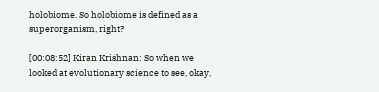holobiome. So holobiome is defined as a superorganism, right?

[00:08:52] Kiran Krishnan: So when we looked at evolutionary science to see, okay,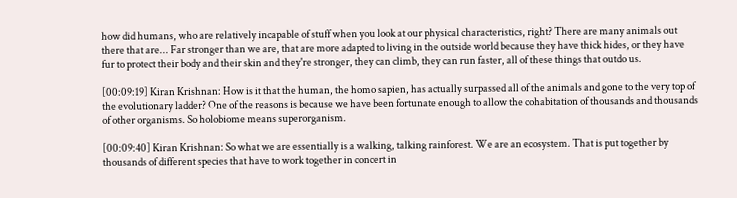how did humans, who are relatively incapable of stuff when you look at our physical characteristics, right? There are many animals out there that are... Far stronger than we are, that are more adapted to living in the outside world because they have thick hides, or they have fur to protect their body and their skin and they're stronger, they can climb, they can run faster, all of these things that outdo us.

[00:09:19] Kiran Krishnan: How is it that the human, the homo sapien, has actually surpassed all of the animals and gone to the very top of the evolutionary ladder? One of the reasons is because we have been fortunate enough to allow the cohabitation of thousands and thousands of other organisms. So holobiome means superorganism.

[00:09:40] Kiran Krishnan: So what we are essentially is a walking, talking rainforest. We are an ecosystem. That is put together by thousands of different species that have to work together in concert in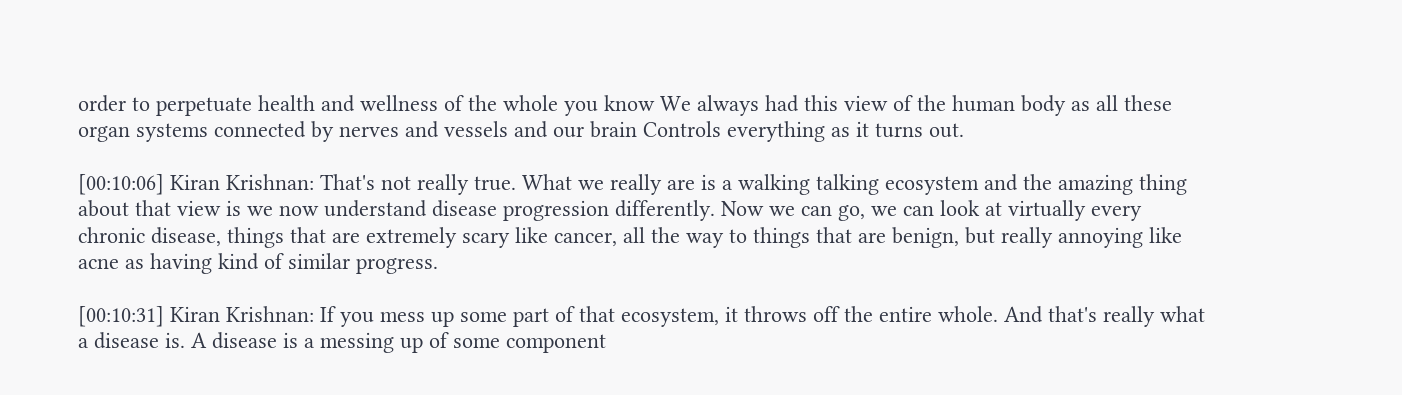order to perpetuate health and wellness of the whole you know We always had this view of the human body as all these organ systems connected by nerves and vessels and our brain Controls everything as it turns out.

[00:10:06] Kiran Krishnan: That's not really true. What we really are is a walking talking ecosystem and the amazing thing about that view is we now understand disease progression differently. Now we can go, we can look at virtually every chronic disease, things that are extremely scary like cancer, all the way to things that are benign, but really annoying like acne as having kind of similar progress.

[00:10:31] Kiran Krishnan: If you mess up some part of that ecosystem, it throws off the entire whole. And that's really what a disease is. A disease is a messing up of some component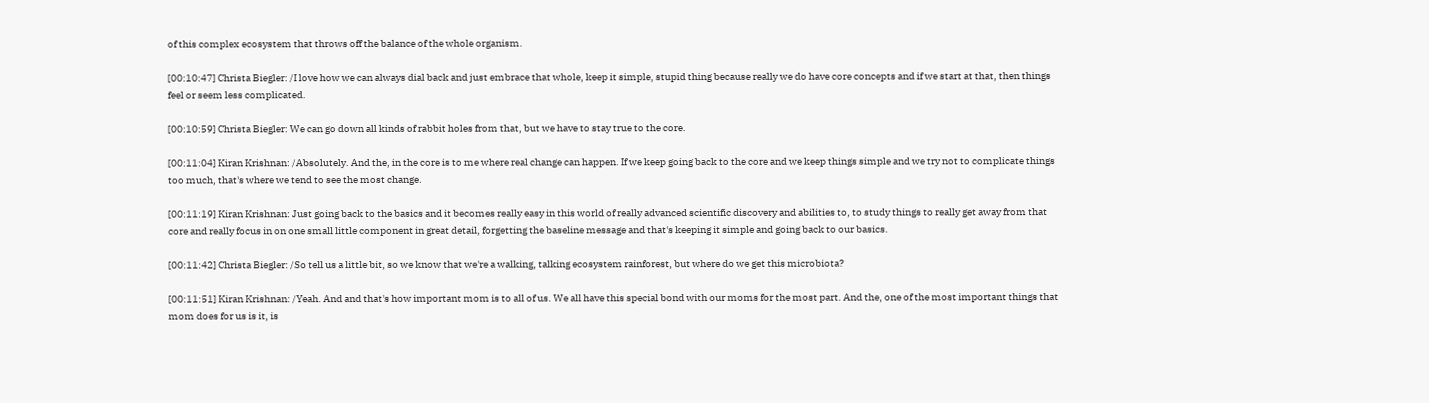of this complex ecosystem that throws off the balance of the whole organism.

[00:10:47] Christa Biegler: /I love how we can always dial back and just embrace that whole, keep it simple, stupid thing because really we do have core concepts and if we start at that, then things feel or seem less complicated.

[00:10:59] Christa Biegler: We can go down all kinds of rabbit holes from that, but we have to stay true to the core.

[00:11:04] Kiran Krishnan: /Absolutely. And the, in the core is to me where real change can happen. If we keep going back to the core and we keep things simple and we try not to complicate things too much, that's where we tend to see the most change.

[00:11:19] Kiran Krishnan: Just going back to the basics and it becomes really easy in this world of really advanced scientific discovery and abilities to, to study things to really get away from that core and really focus in on one small little component in great detail, forgetting the baseline message and that's keeping it simple and going back to our basics.

[00:11:42] Christa Biegler: /So tell us a little bit, so we know that we're a walking, talking ecosystem rainforest, but where do we get this microbiota?

[00:11:51] Kiran Krishnan: /Yeah. And and that's how important mom is to all of us. We all have this special bond with our moms for the most part. And the, one of the most important things that mom does for us is it, is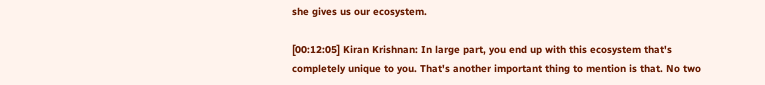she gives us our ecosystem.

[00:12:05] Kiran Krishnan: In large part, you end up with this ecosystem that's completely unique to you. That's another important thing to mention is that. No two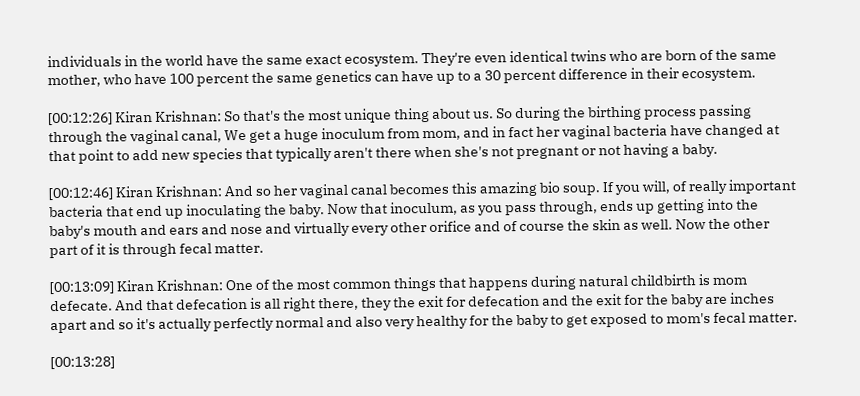individuals in the world have the same exact ecosystem. They're even identical twins who are born of the same mother, who have 100 percent the same genetics can have up to a 30 percent difference in their ecosystem.

[00:12:26] Kiran Krishnan: So that's the most unique thing about us. So during the birthing process passing through the vaginal canal, We get a huge inoculum from mom, and in fact her vaginal bacteria have changed at that point to add new species that typically aren't there when she's not pregnant or not having a baby.

[00:12:46] Kiran Krishnan: And so her vaginal canal becomes this amazing bio soup. If you will, of really important bacteria that end up inoculating the baby. Now that inoculum, as you pass through, ends up getting into the baby's mouth and ears and nose and virtually every other orifice and of course the skin as well. Now the other part of it is through fecal matter.

[00:13:09] Kiran Krishnan: One of the most common things that happens during natural childbirth is mom defecate. And that defecation is all right there, they the exit for defecation and the exit for the baby are inches apart and so it's actually perfectly normal and also very healthy for the baby to get exposed to mom's fecal matter.

[00:13:28]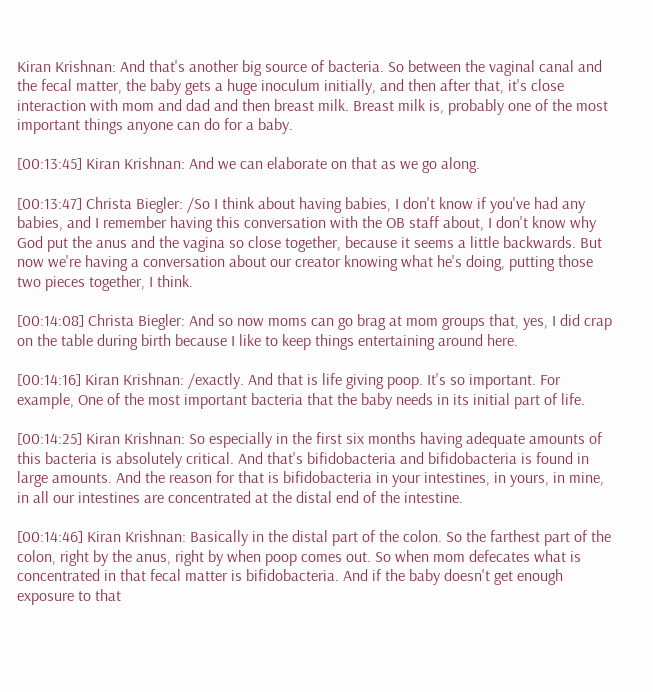Kiran Krishnan: And that's another big source of bacteria. So between the vaginal canal and the fecal matter, the baby gets a huge inoculum initially, and then after that, it's close interaction with mom and dad and then breast milk. Breast milk is, probably one of the most important things anyone can do for a baby.

[00:13:45] Kiran Krishnan: And we can elaborate on that as we go along.

[00:13:47] Christa Biegler: /So I think about having babies, I don't know if you've had any babies, and I remember having this conversation with the OB staff about, I don't know why God put the anus and the vagina so close together, because it seems a little backwards. But now we're having a conversation about our creator knowing what he's doing, putting those two pieces together, I think.

[00:14:08] Christa Biegler: And so now moms can go brag at mom groups that, yes, I did crap on the table during birth because I like to keep things entertaining around here.

[00:14:16] Kiran Krishnan: /exactly. And that is life giving poop. It's so important. For example, One of the most important bacteria that the baby needs in its initial part of life.

[00:14:25] Kiran Krishnan: So especially in the first six months having adequate amounts of this bacteria is absolutely critical. And that's bifidobacteria and bifidobacteria is found in large amounts. And the reason for that is bifidobacteria in your intestines, in yours, in mine, in all our intestines are concentrated at the distal end of the intestine.

[00:14:46] Kiran Krishnan: Basically in the distal part of the colon. So the farthest part of the colon, right by the anus, right by when poop comes out. So when mom defecates what is concentrated in that fecal matter is bifidobacteria. And if the baby doesn't get enough exposure to that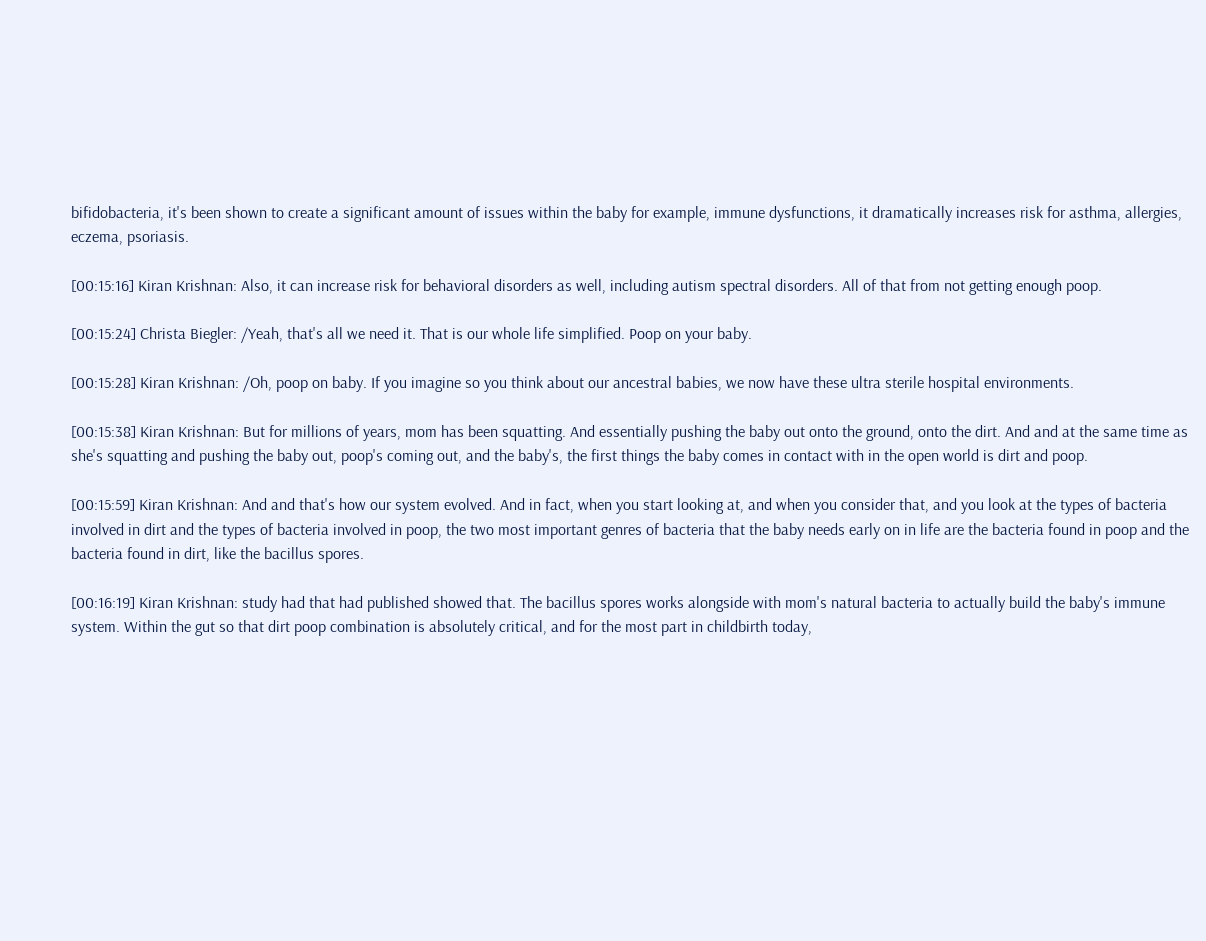bifidobacteria, it's been shown to create a significant amount of issues within the baby for example, immune dysfunctions, it dramatically increases risk for asthma, allergies, eczema, psoriasis.

[00:15:16] Kiran Krishnan: Also, it can increase risk for behavioral disorders as well, including autism spectral disorders. All of that from not getting enough poop.

[00:15:24] Christa Biegler: /Yeah, that's all we need it. That is our whole life simplified. Poop on your baby.

[00:15:28] Kiran Krishnan: /Oh, poop on baby. If you imagine so you think about our ancestral babies, we now have these ultra sterile hospital environments.

[00:15:38] Kiran Krishnan: But for millions of years, mom has been squatting. And essentially pushing the baby out onto the ground, onto the dirt. And and at the same time as she's squatting and pushing the baby out, poop's coming out, and the baby's, the first things the baby comes in contact with in the open world is dirt and poop.

[00:15:59] Kiran Krishnan: And and that's how our system evolved. And in fact, when you start looking at, and when you consider that, and you look at the types of bacteria involved in dirt and the types of bacteria involved in poop, the two most important genres of bacteria that the baby needs early on in life are the bacteria found in poop and the bacteria found in dirt, like the bacillus spores.

[00:16:19] Kiran Krishnan: study had that had published showed that. The bacillus spores works alongside with mom's natural bacteria to actually build the baby's immune system. Within the gut so that dirt poop combination is absolutely critical, and for the most part in childbirth today,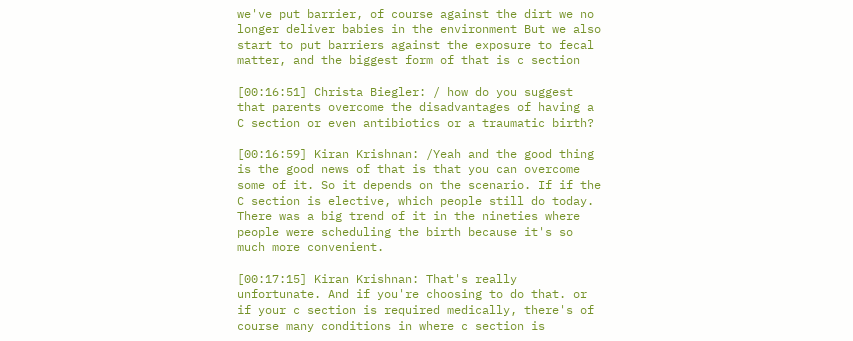we've put barrier, of course against the dirt we no longer deliver babies in the environment But we also start to put barriers against the exposure to fecal matter, and the biggest form of that is c section

[00:16:51] Christa Biegler: / how do you suggest that parents overcome the disadvantages of having a C section or even antibiotics or a traumatic birth?

[00:16:59] Kiran Krishnan: /Yeah and the good thing is the good news of that is that you can overcome some of it. So it depends on the scenario. If if the C section is elective, which people still do today. There was a big trend of it in the nineties where people were scheduling the birth because it's so much more convenient.

[00:17:15] Kiran Krishnan: That's really unfortunate. And if you're choosing to do that. or if your c section is required medically, there's of course many conditions in where c section is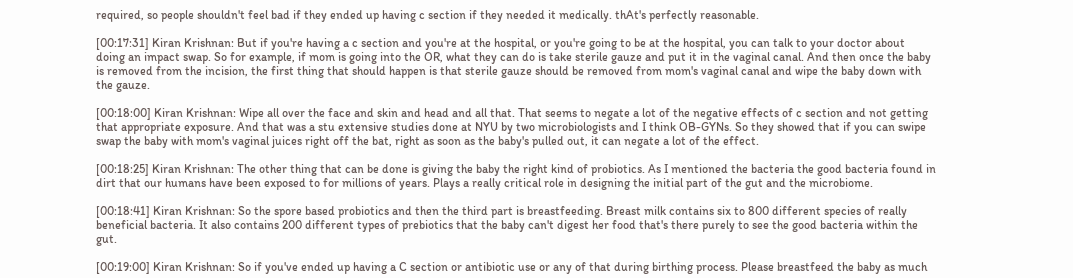required, so people shouldn't feel bad if they ended up having c section if they needed it medically. thAt's perfectly reasonable.

[00:17:31] Kiran Krishnan: But if you're having a c section and you're at the hospital, or you're going to be at the hospital, you can talk to your doctor about doing an impact swap. So for example, if mom is going into the OR, what they can do is take sterile gauze and put it in the vaginal canal. And then once the baby is removed from the incision, the first thing that should happen is that sterile gauze should be removed from mom's vaginal canal and wipe the baby down with the gauze.

[00:18:00] Kiran Krishnan: Wipe all over the face and skin and head and all that. That seems to negate a lot of the negative effects of c section and not getting that appropriate exposure. And that was a stu extensive studies done at NYU by two microbiologists and I think OB-GYNs. So they showed that if you can swipe swap the baby with mom's vaginal juices right off the bat, right as soon as the baby's pulled out, it can negate a lot of the effect.

[00:18:25] Kiran Krishnan: The other thing that can be done is giving the baby the right kind of probiotics. As I mentioned the bacteria the good bacteria found in dirt that our humans have been exposed to for millions of years. Plays a really critical role in designing the initial part of the gut and the microbiome.

[00:18:41] Kiran Krishnan: So the spore based probiotics and then the third part is breastfeeding. Breast milk contains six to 800 different species of really beneficial bacteria. It also contains 200 different types of prebiotics that the baby can't digest her food that's there purely to see the good bacteria within the gut.

[00:19:00] Kiran Krishnan: So if you've ended up having a C section or antibiotic use or any of that during birthing process. Please breastfeed the baby as much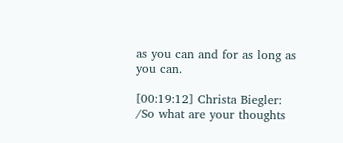as you can and for as long as you can.

[00:19:12] Christa Biegler: /So what are your thoughts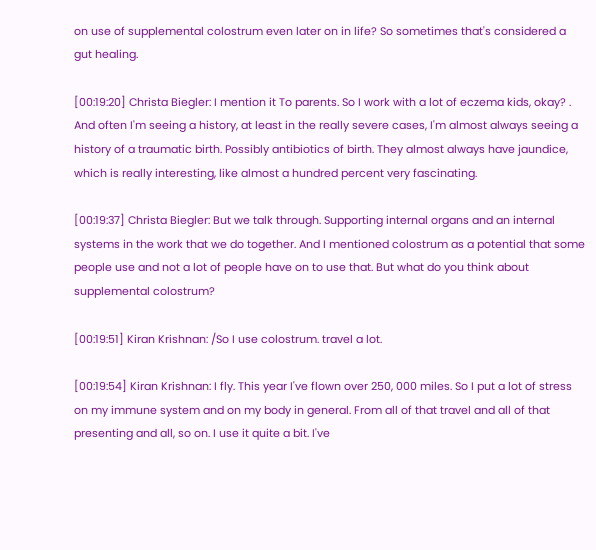on use of supplemental colostrum even later on in life? So sometimes that's considered a gut healing.

[00:19:20] Christa Biegler: I mention it To parents. So I work with a lot of eczema kids, okay? . And often I'm seeing a history, at least in the really severe cases, I'm almost always seeing a history of a traumatic birth. Possibly antibiotics of birth. They almost always have jaundice, which is really interesting, like almost a hundred percent very fascinating.

[00:19:37] Christa Biegler: But we talk through. Supporting internal organs and an internal systems in the work that we do together. And I mentioned colostrum as a potential that some people use and not a lot of people have on to use that. But what do you think about supplemental colostrum?

[00:19:51] Kiran Krishnan: /So I use colostrum. travel a lot.

[00:19:54] Kiran Krishnan: I fly. This year I've flown over 250, 000 miles. So I put a lot of stress on my immune system and on my body in general. From all of that travel and all of that presenting and all, so on. I use it quite a bit. I've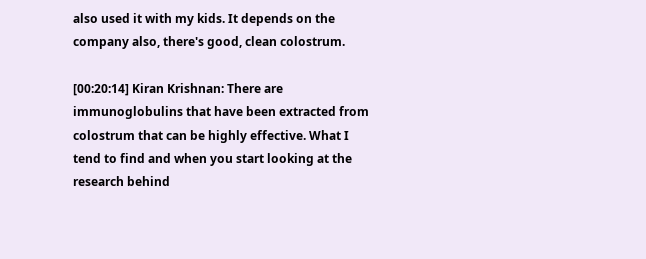also used it with my kids. It depends on the company also, there's good, clean colostrum.

[00:20:14] Kiran Krishnan: There are immunoglobulins that have been extracted from colostrum that can be highly effective. What I tend to find and when you start looking at the research behind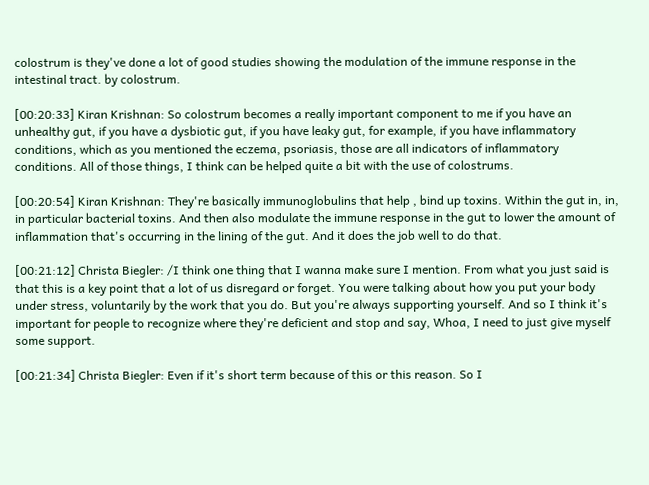colostrum is they've done a lot of good studies showing the modulation of the immune response in the intestinal tract. by colostrum.

[00:20:33] Kiran Krishnan: So colostrum becomes a really important component to me if you have an unhealthy gut, if you have a dysbiotic gut, if you have leaky gut, for example, if you have inflammatory conditions, which as you mentioned the eczema, psoriasis, those are all indicators of inflammatory conditions. All of those things, I think can be helped quite a bit with the use of colostrums.

[00:20:54] Kiran Krishnan: They're basically immunoglobulins that help , bind up toxins. Within the gut in, in, in particular bacterial toxins. And then also modulate the immune response in the gut to lower the amount of inflammation that's occurring in the lining of the gut. And it does the job well to do that.

[00:21:12] Christa Biegler: /I think one thing that I wanna make sure I mention. From what you just said is that this is a key point that a lot of us disregard or forget. You were talking about how you put your body under stress, voluntarily by the work that you do. But you're always supporting yourself. And so I think it's important for people to recognize where they're deficient and stop and say, Whoa, I need to just give myself some support.

[00:21:34] Christa Biegler: Even if it's short term because of this or this reason. So I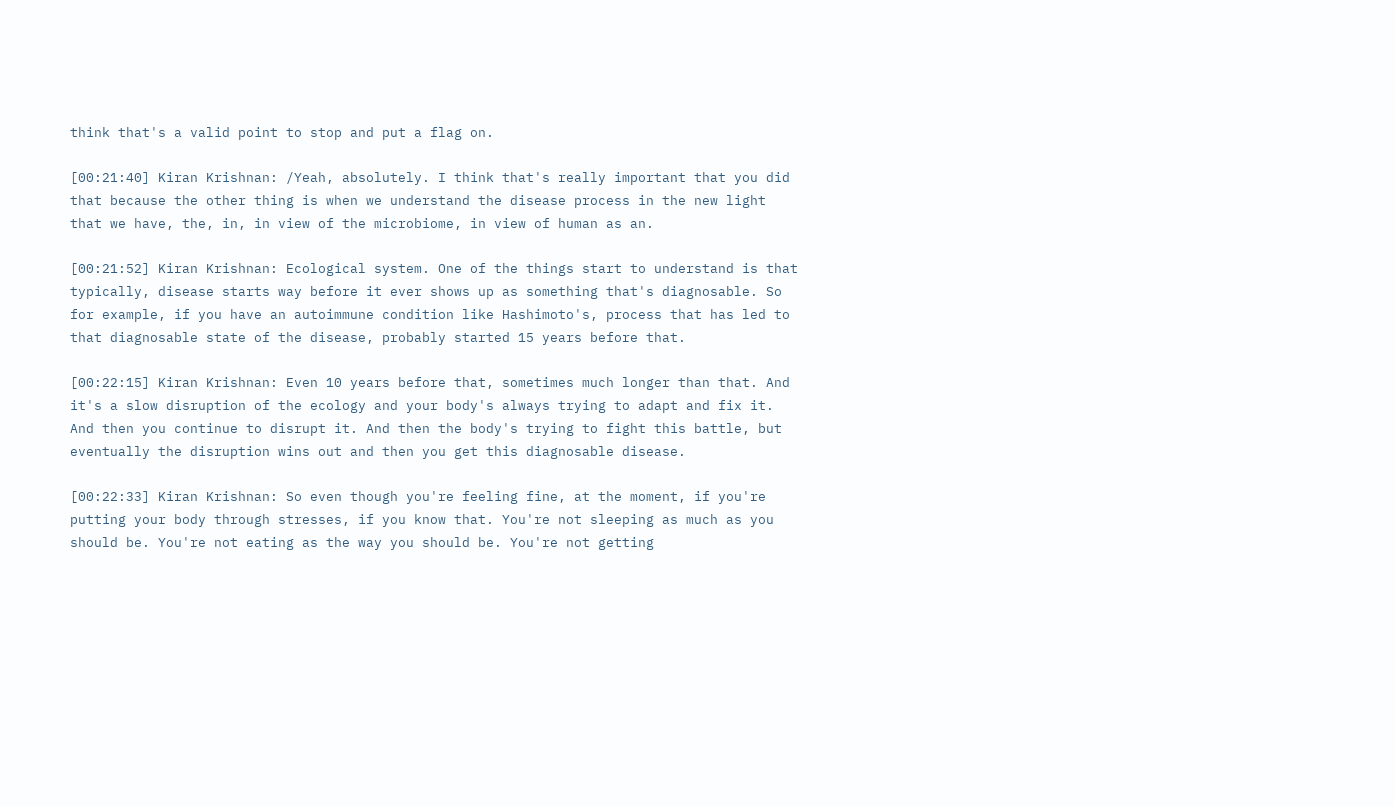think that's a valid point to stop and put a flag on.

[00:21:40] Kiran Krishnan: /Yeah, absolutely. I think that's really important that you did that because the other thing is when we understand the disease process in the new light that we have, the, in, in view of the microbiome, in view of human as an.

[00:21:52] Kiran Krishnan: Ecological system. One of the things start to understand is that typically, disease starts way before it ever shows up as something that's diagnosable. So for example, if you have an autoimmune condition like Hashimoto's, process that has led to that diagnosable state of the disease, probably started 15 years before that.

[00:22:15] Kiran Krishnan: Even 10 years before that, sometimes much longer than that. And it's a slow disruption of the ecology and your body's always trying to adapt and fix it. And then you continue to disrupt it. And then the body's trying to fight this battle, but eventually the disruption wins out and then you get this diagnosable disease.

[00:22:33] Kiran Krishnan: So even though you're feeling fine, at the moment, if you're putting your body through stresses, if you know that. You're not sleeping as much as you should be. You're not eating as the way you should be. You're not getting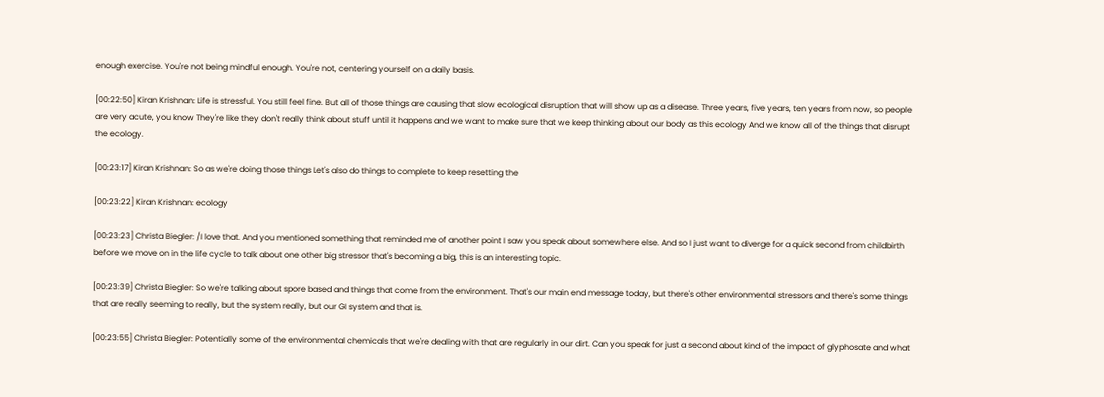enough exercise. You're not being mindful enough. You're not, centering yourself on a daily basis.

[00:22:50] Kiran Krishnan: Life is stressful. You still feel fine. But all of those things are causing that slow ecological disruption that will show up as a disease. Three years, five years, ten years from now, so people are very acute, you know They're like they don't really think about stuff until it happens and we want to make sure that we keep thinking about our body as this ecology And we know all of the things that disrupt the ecology.

[00:23:17] Kiran Krishnan: So as we're doing those things Let's also do things to complete to keep resetting the

[00:23:22] Kiran Krishnan: ecology

[00:23:23] Christa Biegler: /I love that. And you mentioned something that reminded me of another point I saw you speak about somewhere else. And so I just want to diverge for a quick second from childbirth before we move on in the life cycle to talk about one other big stressor that's becoming a big, this is an interesting topic.

[00:23:39] Christa Biegler: So we're talking about spore based and things that come from the environment. That's our main end message today, but there's other environmental stressors and there's some things that are really seeming to really, but the system really, but our GI system and that is.

[00:23:55] Christa Biegler: Potentially some of the environmental chemicals that we're dealing with that are regularly in our dirt. Can you speak for just a second about kind of the impact of glyphosate and what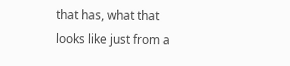that has, what that looks like just from a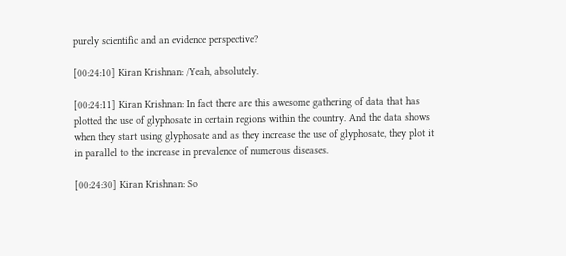purely scientific and an evidence perspective?

[00:24:10] Kiran Krishnan: /Yeah, absolutely.

[00:24:11] Kiran Krishnan: In fact there are this awesome gathering of data that has plotted the use of glyphosate in certain regions within the country. And the data shows when they start using glyphosate and as they increase the use of glyphosate, they plot it in parallel to the increase in prevalence of numerous diseases.

[00:24:30] Kiran Krishnan: So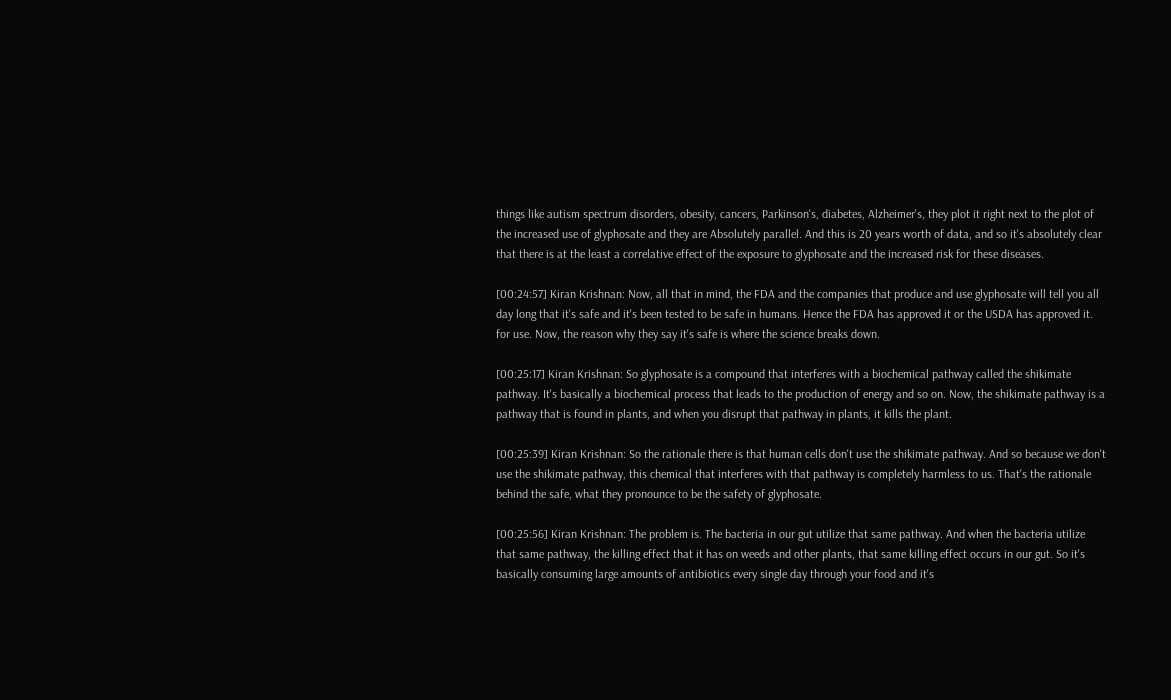things like autism spectrum disorders, obesity, cancers, Parkinson's, diabetes, Alzheimer's, they plot it right next to the plot of the increased use of glyphosate and they are Absolutely parallel. And this is 20 years worth of data, and so it's absolutely clear that there is at the least a correlative effect of the exposure to glyphosate and the increased risk for these diseases.

[00:24:57] Kiran Krishnan: Now, all that in mind, the FDA and the companies that produce and use glyphosate will tell you all day long that it's safe and it's been tested to be safe in humans. Hence the FDA has approved it or the USDA has approved it. for use. Now, the reason why they say it's safe is where the science breaks down.

[00:25:17] Kiran Krishnan: So glyphosate is a compound that interferes with a biochemical pathway called the shikimate pathway. It's basically a biochemical process that leads to the production of energy and so on. Now, the shikimate pathway is a pathway that is found in plants, and when you disrupt that pathway in plants, it kills the plant.

[00:25:39] Kiran Krishnan: So the rationale there is that human cells don't use the shikimate pathway. And so because we don't use the shikimate pathway, this chemical that interferes with that pathway is completely harmless to us. That's the rationale behind the safe, what they pronounce to be the safety of glyphosate.

[00:25:56] Kiran Krishnan: The problem is. The bacteria in our gut utilize that same pathway. And when the bacteria utilize that same pathway, the killing effect that it has on weeds and other plants, that same killing effect occurs in our gut. So it's basically consuming large amounts of antibiotics every single day through your food and it's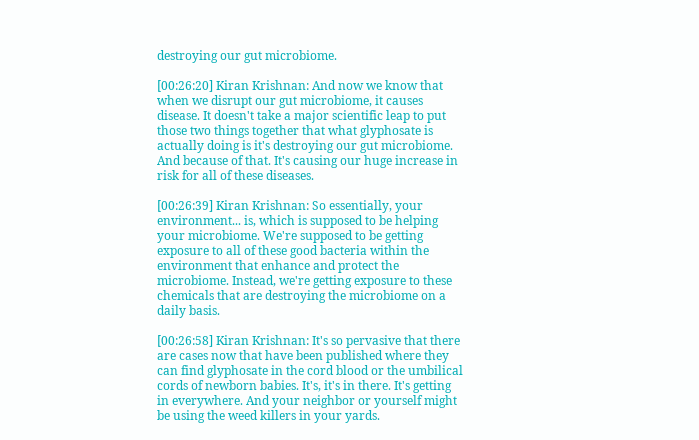destroying our gut microbiome.

[00:26:20] Kiran Krishnan: And now we know that when we disrupt our gut microbiome, it causes disease. It doesn't take a major scientific leap to put those two things together that what glyphosate is actually doing is it's destroying our gut microbiome. And because of that. It's causing our huge increase in risk for all of these diseases.

[00:26:39] Kiran Krishnan: So essentially, your environment... is, which is supposed to be helping your microbiome. We're supposed to be getting exposure to all of these good bacteria within the environment that enhance and protect the microbiome. Instead, we're getting exposure to these chemicals that are destroying the microbiome on a daily basis.

[00:26:58] Kiran Krishnan: It's so pervasive that there are cases now that have been published where they can find glyphosate in the cord blood or the umbilical cords of newborn babies. It's, it's in there. It's getting in everywhere. And your neighbor or yourself might be using the weed killers in your yards.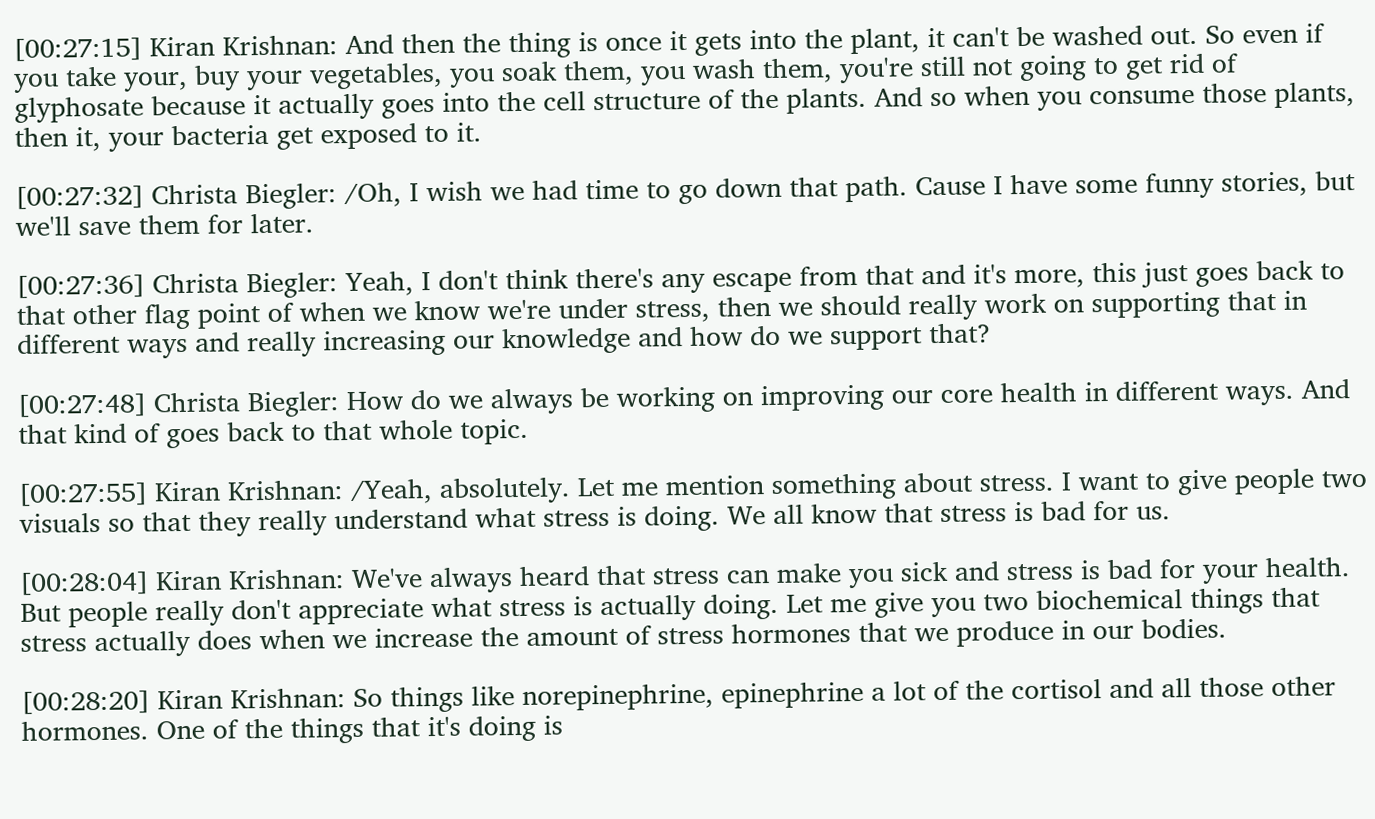[00:27:15] Kiran Krishnan: And then the thing is once it gets into the plant, it can't be washed out. So even if you take your, buy your vegetables, you soak them, you wash them, you're still not going to get rid of glyphosate because it actually goes into the cell structure of the plants. And so when you consume those plants, then it, your bacteria get exposed to it.

[00:27:32] Christa Biegler: /Oh, I wish we had time to go down that path. Cause I have some funny stories, but we'll save them for later.

[00:27:36] Christa Biegler: Yeah, I don't think there's any escape from that and it's more, this just goes back to that other flag point of when we know we're under stress, then we should really work on supporting that in different ways and really increasing our knowledge and how do we support that?

[00:27:48] Christa Biegler: How do we always be working on improving our core health in different ways. And that kind of goes back to that whole topic.

[00:27:55] Kiran Krishnan: /Yeah, absolutely. Let me mention something about stress. I want to give people two visuals so that they really understand what stress is doing. We all know that stress is bad for us.

[00:28:04] Kiran Krishnan: We've always heard that stress can make you sick and stress is bad for your health. But people really don't appreciate what stress is actually doing. Let me give you two biochemical things that stress actually does when we increase the amount of stress hormones that we produce in our bodies.

[00:28:20] Kiran Krishnan: So things like norepinephrine, epinephrine a lot of the cortisol and all those other hormones. One of the things that it's doing is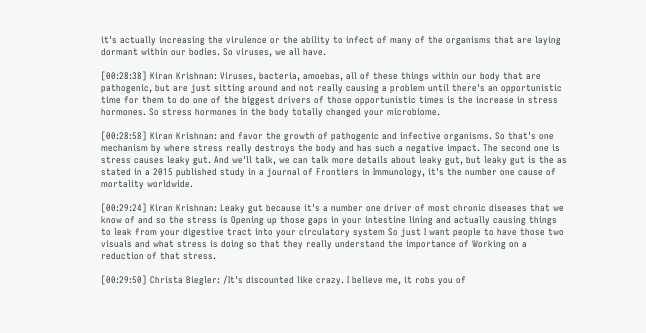it's actually increasing the virulence or the ability to infect of many of the organisms that are laying dormant within our bodies. So viruses, we all have.

[00:28:38] Kiran Krishnan: Viruses, bacteria, amoebas, all of these things within our body that are pathogenic, but are just sitting around and not really causing a problem until there's an opportunistic time for them to do one of the biggest drivers of those opportunistic times is the increase in stress hormones. So stress hormones in the body totally changed your microbiome.

[00:28:58] Kiran Krishnan: and favor the growth of pathogenic and infective organisms. So that's one mechanism by where stress really destroys the body and has such a negative impact. The second one is stress causes leaky gut. And we'll talk, we can talk more details about leaky gut, but leaky gut is the as stated in a 2015 published study in a journal of Frontiers in Immunology, it's the number one cause of mortality worldwide.

[00:29:24] Kiran Krishnan: Leaky gut because it's a number one driver of most chronic diseases that we know of and so the stress is Opening up those gaps in your intestine lining and actually causing things to leak from your digestive tract into your circulatory system So just I want people to have those two visuals and what stress is doing so that they really understand the importance of Working on a reduction of that stress.

[00:29:50] Christa Biegler: /It's discounted like crazy. I believe me, it robs you of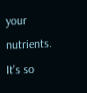your nutrients. It's so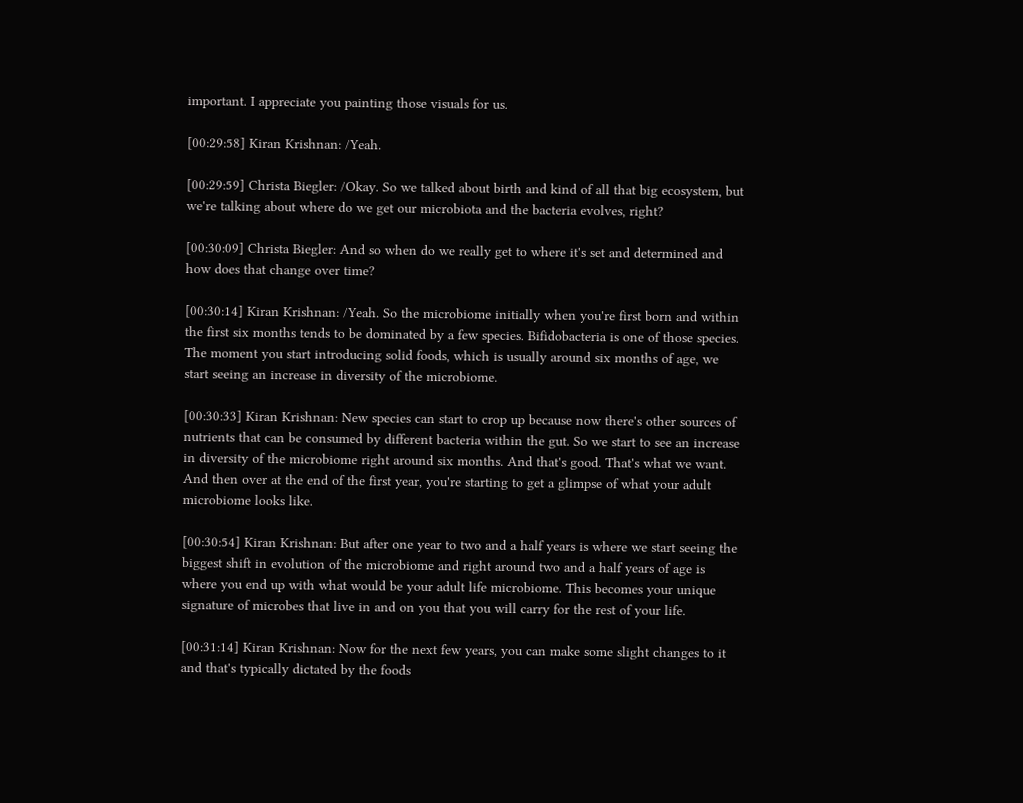important. I appreciate you painting those visuals for us.

[00:29:58] Kiran Krishnan: /Yeah.

[00:29:59] Christa Biegler: /Okay. So we talked about birth and kind of all that big ecosystem, but we're talking about where do we get our microbiota and the bacteria evolves, right?

[00:30:09] Christa Biegler: And so when do we really get to where it's set and determined and how does that change over time?

[00:30:14] Kiran Krishnan: /Yeah. So the microbiome initially when you're first born and within the first six months tends to be dominated by a few species. Bifidobacteria is one of those species. The moment you start introducing solid foods, which is usually around six months of age, we start seeing an increase in diversity of the microbiome.

[00:30:33] Kiran Krishnan: New species can start to crop up because now there's other sources of nutrients that can be consumed by different bacteria within the gut. So we start to see an increase in diversity of the microbiome right around six months. And that's good. That's what we want. And then over at the end of the first year, you're starting to get a glimpse of what your adult microbiome looks like.

[00:30:54] Kiran Krishnan: But after one year to two and a half years is where we start seeing the biggest shift in evolution of the microbiome and right around two and a half years of age is where you end up with what would be your adult life microbiome. This becomes your unique signature of microbes that live in and on you that you will carry for the rest of your life.

[00:31:14] Kiran Krishnan: Now for the next few years, you can make some slight changes to it and that's typically dictated by the foods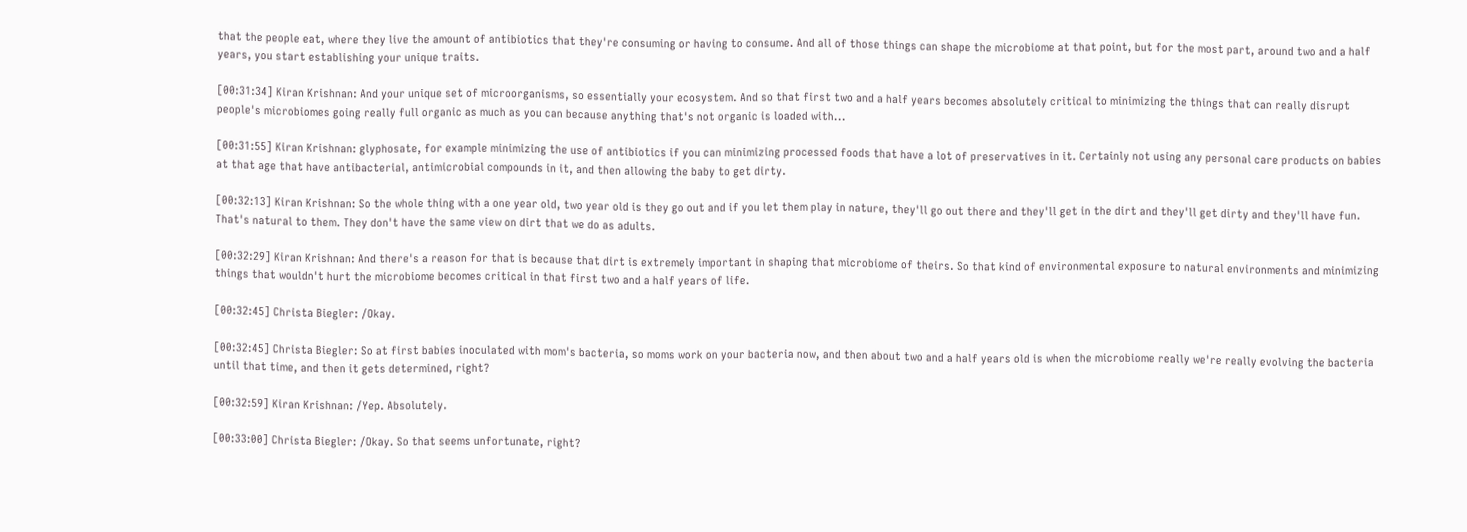that the people eat, where they live the amount of antibiotics that they're consuming or having to consume. And all of those things can shape the microbiome at that point, but for the most part, around two and a half years, you start establishing your unique traits.

[00:31:34] Kiran Krishnan: And your unique set of microorganisms, so essentially your ecosystem. And so that first two and a half years becomes absolutely critical to minimizing the things that can really disrupt people's microbiomes going really full organic as much as you can because anything that's not organic is loaded with...

[00:31:55] Kiran Krishnan: glyphosate, for example minimizing the use of antibiotics if you can minimizing processed foods that have a lot of preservatives in it. Certainly not using any personal care products on babies at that age that have antibacterial, antimicrobial compounds in it, and then allowing the baby to get dirty.

[00:32:13] Kiran Krishnan: So the whole thing with a one year old, two year old is they go out and if you let them play in nature, they'll go out there and they'll get in the dirt and they'll get dirty and they'll have fun. That's natural to them. They don't have the same view on dirt that we do as adults.

[00:32:29] Kiran Krishnan: And there's a reason for that is because that dirt is extremely important in shaping that microbiome of theirs. So that kind of environmental exposure to natural environments and minimizing things that wouldn't hurt the microbiome becomes critical in that first two and a half years of life.

[00:32:45] Christa Biegler: /Okay.

[00:32:45] Christa Biegler: So at first babies inoculated with mom's bacteria, so moms work on your bacteria now, and then about two and a half years old is when the microbiome really we're really evolving the bacteria until that time, and then it gets determined, right?

[00:32:59] Kiran Krishnan: /Yep. Absolutely.

[00:33:00] Christa Biegler: /Okay. So that seems unfortunate, right?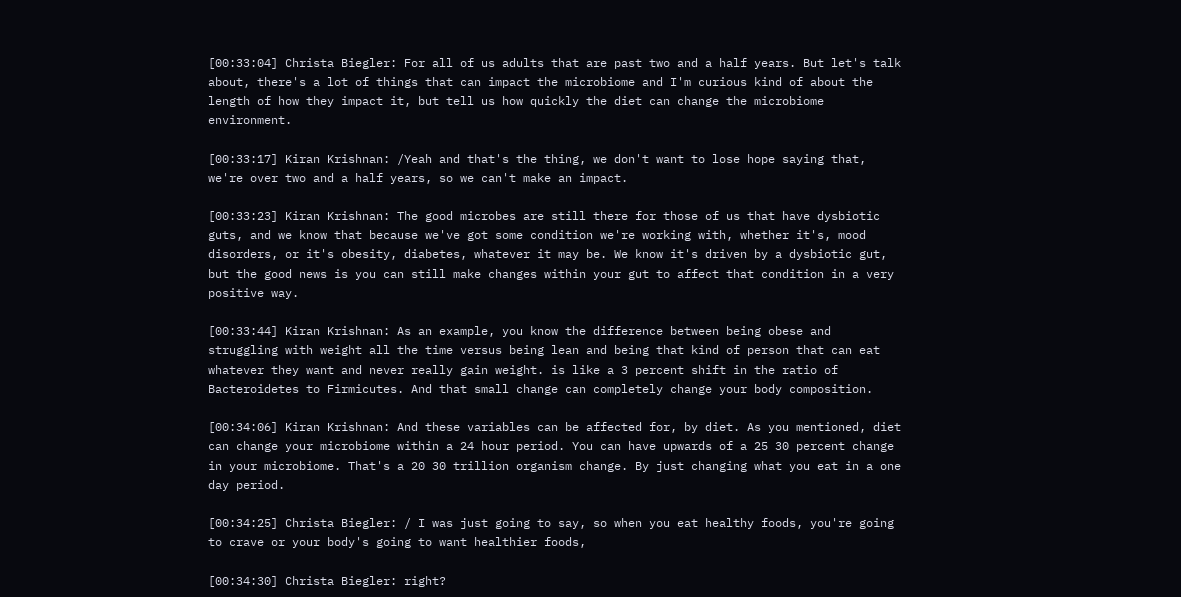[00:33:04] Christa Biegler: For all of us adults that are past two and a half years. But let's talk about, there's a lot of things that can impact the microbiome and I'm curious kind of about the length of how they impact it, but tell us how quickly the diet can change the microbiome environment.

[00:33:17] Kiran Krishnan: /Yeah and that's the thing, we don't want to lose hope saying that, we're over two and a half years, so we can't make an impact.

[00:33:23] Kiran Krishnan: The good microbes are still there for those of us that have dysbiotic guts, and we know that because we've got some condition we're working with, whether it's, mood disorders, or it's obesity, diabetes, whatever it may be. We know it's driven by a dysbiotic gut, but the good news is you can still make changes within your gut to affect that condition in a very positive way.

[00:33:44] Kiran Krishnan: As an example, you know the difference between being obese and struggling with weight all the time versus being lean and being that kind of person that can eat whatever they want and never really gain weight. is like a 3 percent shift in the ratio of Bacteroidetes to Firmicutes. And that small change can completely change your body composition.

[00:34:06] Kiran Krishnan: And these variables can be affected for, by diet. As you mentioned, diet can change your microbiome within a 24 hour period. You can have upwards of a 25 30 percent change in your microbiome. That's a 20 30 trillion organism change. By just changing what you eat in a one day period.

[00:34:25] Christa Biegler: / I was just going to say, so when you eat healthy foods, you're going to crave or your body's going to want healthier foods,

[00:34:30] Christa Biegler: right?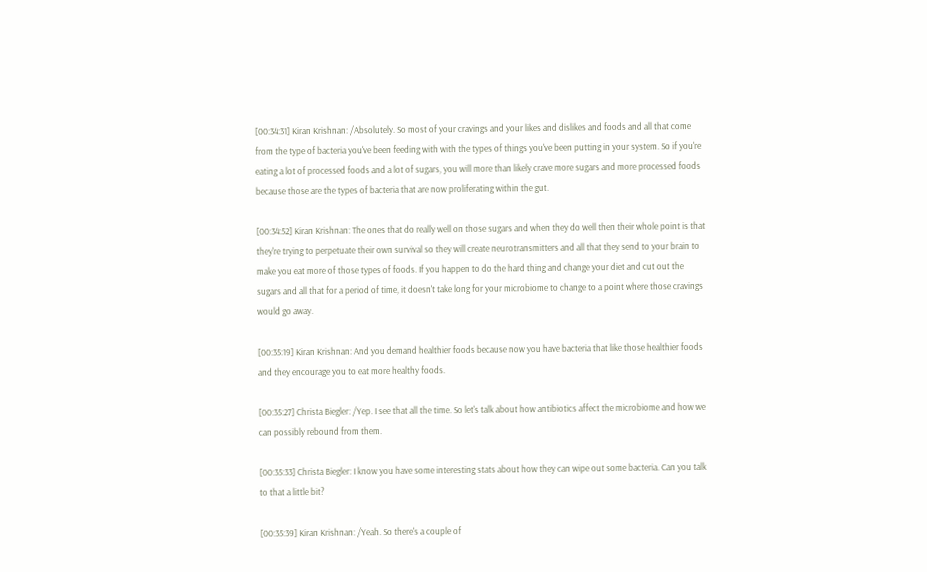[00:34:31] Kiran Krishnan: /Absolutely. So most of your cravings and your likes and dislikes and foods and all that come from the type of bacteria you've been feeding with with the types of things you've been putting in your system. So if you're eating a lot of processed foods and a lot of sugars, you will more than likely crave more sugars and more processed foods because those are the types of bacteria that are now proliferating within the gut.

[00:34:52] Kiran Krishnan: The ones that do really well on those sugars and when they do well then their whole point is that they're trying to perpetuate their own survival so they will create neurotransmitters and all that they send to your brain to make you eat more of those types of foods. If you happen to do the hard thing and change your diet and cut out the sugars and all that for a period of time, it doesn't take long for your microbiome to change to a point where those cravings would go away.

[00:35:19] Kiran Krishnan: And you demand healthier foods because now you have bacteria that like those healthier foods and they encourage you to eat more healthy foods.

[00:35:27] Christa Biegler: /Yep. I see that all the time. So let's talk about how antibiotics affect the microbiome and how we can possibly rebound from them.

[00:35:33] Christa Biegler: I know you have some interesting stats about how they can wipe out some bacteria. Can you talk to that a little bit?

[00:35:39] Kiran Krishnan: /Yeah. So there's a couple of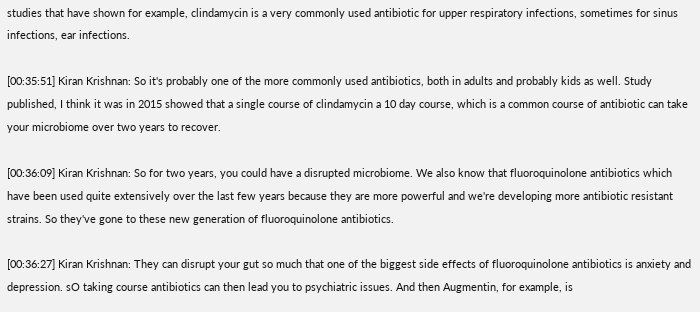studies that have shown for example, clindamycin is a very commonly used antibiotic for upper respiratory infections, sometimes for sinus infections, ear infections.

[00:35:51] Kiran Krishnan: So it's probably one of the more commonly used antibiotics, both in adults and probably kids as well. Study published, I think it was in 2015 showed that a single course of clindamycin a 10 day course, which is a common course of antibiotic can take your microbiome over two years to recover.

[00:36:09] Kiran Krishnan: So for two years, you could have a disrupted microbiome. We also know that fluoroquinolone antibiotics which have been used quite extensively over the last few years because they are more powerful and we're developing more antibiotic resistant strains. So they've gone to these new generation of fluoroquinolone antibiotics.

[00:36:27] Kiran Krishnan: They can disrupt your gut so much that one of the biggest side effects of fluoroquinolone antibiotics is anxiety and depression. sO taking course antibiotics can then lead you to psychiatric issues. And then Augmentin, for example, is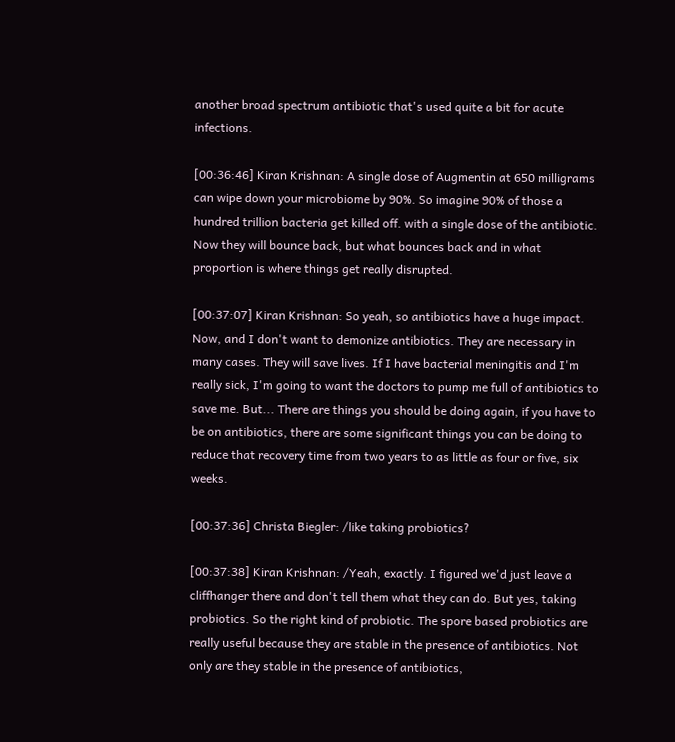another broad spectrum antibiotic that's used quite a bit for acute infections.

[00:36:46] Kiran Krishnan: A single dose of Augmentin at 650 milligrams can wipe down your microbiome by 90%. So imagine 90% of those a hundred trillion bacteria get killed off. with a single dose of the antibiotic. Now they will bounce back, but what bounces back and in what proportion is where things get really disrupted.

[00:37:07] Kiran Krishnan: So yeah, so antibiotics have a huge impact. Now, and I don't want to demonize antibiotics. They are necessary in many cases. They will save lives. If I have bacterial meningitis and I'm really sick, I'm going to want the doctors to pump me full of antibiotics to save me. But... There are things you should be doing again, if you have to be on antibiotics, there are some significant things you can be doing to reduce that recovery time from two years to as little as four or five, six weeks.

[00:37:36] Christa Biegler: /like taking probiotics?

[00:37:38] Kiran Krishnan: /Yeah, exactly. I figured we'd just leave a cliffhanger there and don't tell them what they can do. But yes, taking probiotics. So the right kind of probiotic. The spore based probiotics are really useful because they are stable in the presence of antibiotics. Not only are they stable in the presence of antibiotics,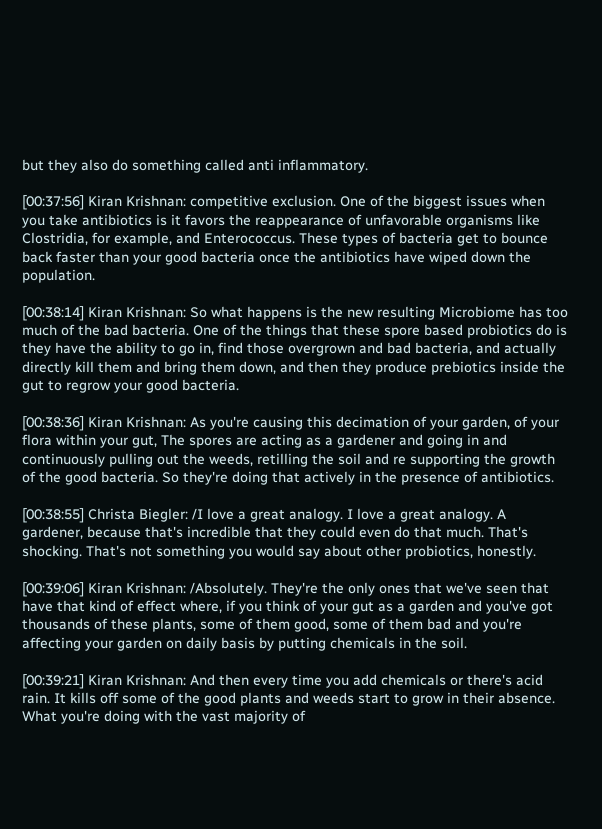but they also do something called anti inflammatory.

[00:37:56] Kiran Krishnan: competitive exclusion. One of the biggest issues when you take antibiotics is it favors the reappearance of unfavorable organisms like Clostridia, for example, and Enterococcus. These types of bacteria get to bounce back faster than your good bacteria once the antibiotics have wiped down the population.

[00:38:14] Kiran Krishnan: So what happens is the new resulting Microbiome has too much of the bad bacteria. One of the things that these spore based probiotics do is they have the ability to go in, find those overgrown and bad bacteria, and actually directly kill them and bring them down, and then they produce prebiotics inside the gut to regrow your good bacteria.

[00:38:36] Kiran Krishnan: As you're causing this decimation of your garden, of your flora within your gut, The spores are acting as a gardener and going in and continuously pulling out the weeds, retilling the soil and re supporting the growth of the good bacteria. So they're doing that actively in the presence of antibiotics.

[00:38:55] Christa Biegler: /I love a great analogy. I love a great analogy. A gardener, because that's incredible that they could even do that much. That's shocking. That's not something you would say about other probiotics, honestly.

[00:39:06] Kiran Krishnan: /Absolutely. They're the only ones that we've seen that have that kind of effect where, if you think of your gut as a garden and you've got thousands of these plants, some of them good, some of them bad and you're affecting your garden on daily basis by putting chemicals in the soil.

[00:39:21] Kiran Krishnan: And then every time you add chemicals or there's acid rain. It kills off some of the good plants and weeds start to grow in their absence. What you're doing with the vast majority of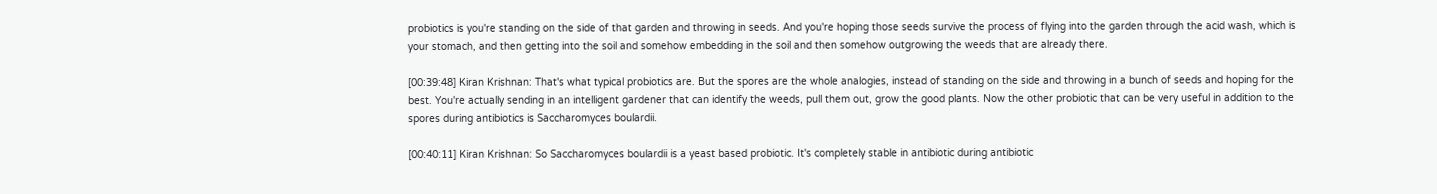probiotics is you're standing on the side of that garden and throwing in seeds. And you're hoping those seeds survive the process of flying into the garden through the acid wash, which is your stomach, and then getting into the soil and somehow embedding in the soil and then somehow outgrowing the weeds that are already there.

[00:39:48] Kiran Krishnan: That's what typical probiotics are. But the spores are the whole analogies, instead of standing on the side and throwing in a bunch of seeds and hoping for the best. You're actually sending in an intelligent gardener that can identify the weeds, pull them out, grow the good plants. Now the other probiotic that can be very useful in addition to the spores during antibiotics is Saccharomyces boulardii.

[00:40:11] Kiran Krishnan: So Saccharomyces boulardii is a yeast based probiotic. It's completely stable in antibiotic during antibiotic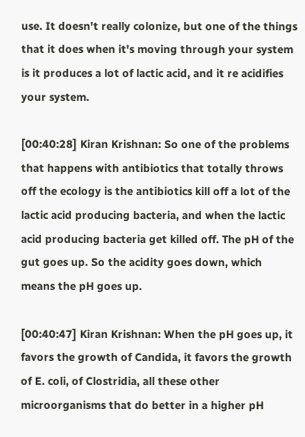use. It doesn't really colonize, but one of the things that it does when it's moving through your system is it produces a lot of lactic acid, and it re acidifies your system.

[00:40:28] Kiran Krishnan: So one of the problems that happens with antibiotics that totally throws off the ecology is the antibiotics kill off a lot of the lactic acid producing bacteria, and when the lactic acid producing bacteria get killed off. The pH of the gut goes up. So the acidity goes down, which means the pH goes up.

[00:40:47] Kiran Krishnan: When the pH goes up, it favors the growth of Candida, it favors the growth of E. coli, of Clostridia, all these other microorganisms that do better in a higher pH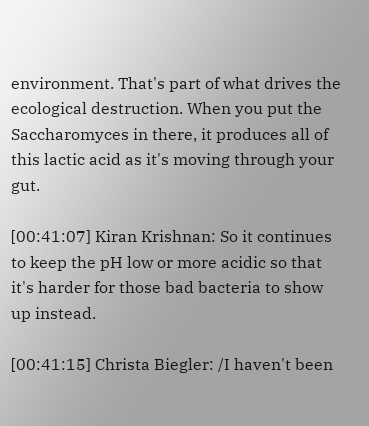environment. That's part of what drives the ecological destruction. When you put the Saccharomyces in there, it produces all of this lactic acid as it's moving through your gut.

[00:41:07] Kiran Krishnan: So it continues to keep the pH low or more acidic so that it's harder for those bad bacteria to show up instead.

[00:41:15] Christa Biegler: /I haven't been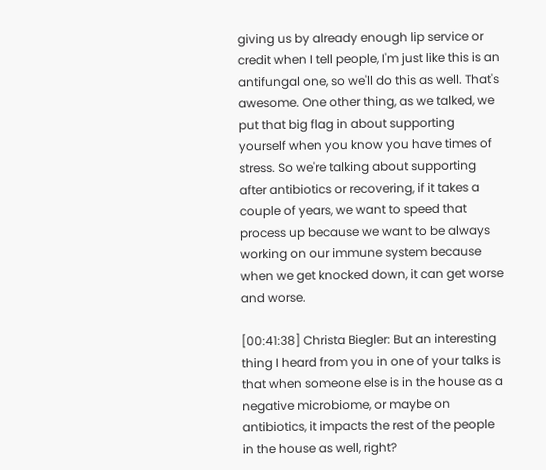giving us by already enough lip service or credit when I tell people, I'm just like this is an antifungal one, so we'll do this as well. That's awesome. One other thing, as we talked, we put that big flag in about supporting yourself when you know you have times of stress. So we're talking about supporting after antibiotics or recovering, if it takes a couple of years, we want to speed that process up because we want to be always working on our immune system because when we get knocked down, it can get worse and worse.

[00:41:38] Christa Biegler: But an interesting thing I heard from you in one of your talks is that when someone else is in the house as a negative microbiome, or maybe on antibiotics, it impacts the rest of the people in the house as well, right?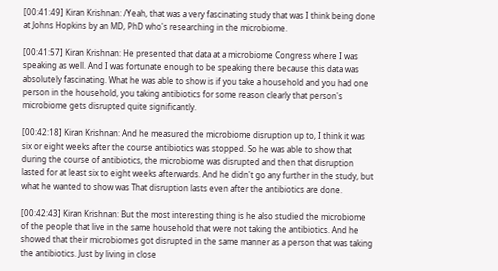[00:41:49] Kiran Krishnan: /Yeah, that was a very fascinating study that was I think being done at Johns Hopkins by an MD, PhD who's researching in the microbiome.

[00:41:57] Kiran Krishnan: He presented that data at a microbiome Congress where I was speaking as well. And I was fortunate enough to be speaking there because this data was absolutely fascinating. What he was able to show is if you take a household and you had one person in the household, you taking antibiotics for some reason clearly that person's microbiome gets disrupted quite significantly.

[00:42:18] Kiran Krishnan: And he measured the microbiome disruption up to, I think it was six or eight weeks after the course antibiotics was stopped. So he was able to show that during the course of antibiotics, the microbiome was disrupted and then that disruption lasted for at least six to eight weeks afterwards. And he didn't go any further in the study, but what he wanted to show was That disruption lasts even after the antibiotics are done.

[00:42:43] Kiran Krishnan: But the most interesting thing is he also studied the microbiome of the people that live in the same household that were not taking the antibiotics. And he showed that their microbiomes got disrupted in the same manner as a person that was taking the antibiotics. Just by living in close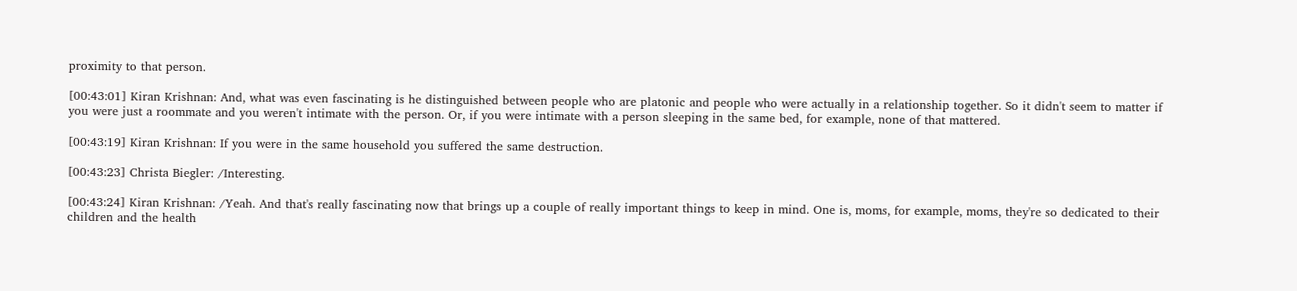proximity to that person.

[00:43:01] Kiran Krishnan: And, what was even fascinating is he distinguished between people who are platonic and people who were actually in a relationship together. So it didn't seem to matter if you were just a roommate and you weren't intimate with the person. Or, if you were intimate with a person sleeping in the same bed, for example, none of that mattered.

[00:43:19] Kiran Krishnan: If you were in the same household you suffered the same destruction.

[00:43:23] Christa Biegler: /Interesting.

[00:43:24] Kiran Krishnan: /Yeah. And that's really fascinating now that brings up a couple of really important things to keep in mind. One is, moms, for example, moms, they're so dedicated to their children and the health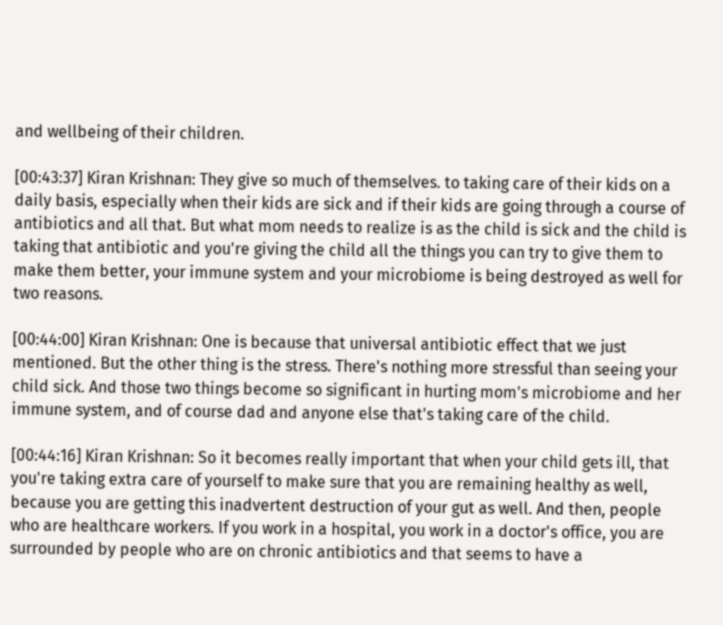and wellbeing of their children.

[00:43:37] Kiran Krishnan: They give so much of themselves. to taking care of their kids on a daily basis, especially when their kids are sick and if their kids are going through a course of antibiotics and all that. But what mom needs to realize is as the child is sick and the child is taking that antibiotic and you're giving the child all the things you can try to give them to make them better, your immune system and your microbiome is being destroyed as well for two reasons.

[00:44:00] Kiran Krishnan: One is because that universal antibiotic effect that we just mentioned. But the other thing is the stress. There's nothing more stressful than seeing your child sick. And those two things become so significant in hurting mom's microbiome and her immune system, and of course dad and anyone else that's taking care of the child.

[00:44:16] Kiran Krishnan: So it becomes really important that when your child gets ill, that you're taking extra care of yourself to make sure that you are remaining healthy as well, because you are getting this inadvertent destruction of your gut as well. And then, people who are healthcare workers. If you work in a hospital, you work in a doctor's office, you are surrounded by people who are on chronic antibiotics and that seems to have a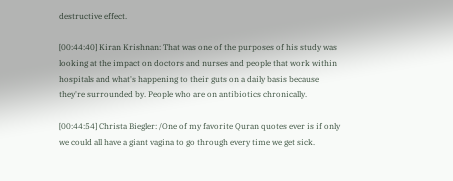destructive effect.

[00:44:40] Kiran Krishnan: That was one of the purposes of his study was looking at the impact on doctors and nurses and people that work within hospitals and what's happening to their guts on a daily basis because they're surrounded by. People who are on antibiotics chronically.

[00:44:54] Christa Biegler: /One of my favorite Quran quotes ever is if only we could all have a giant vagina to go through every time we get sick.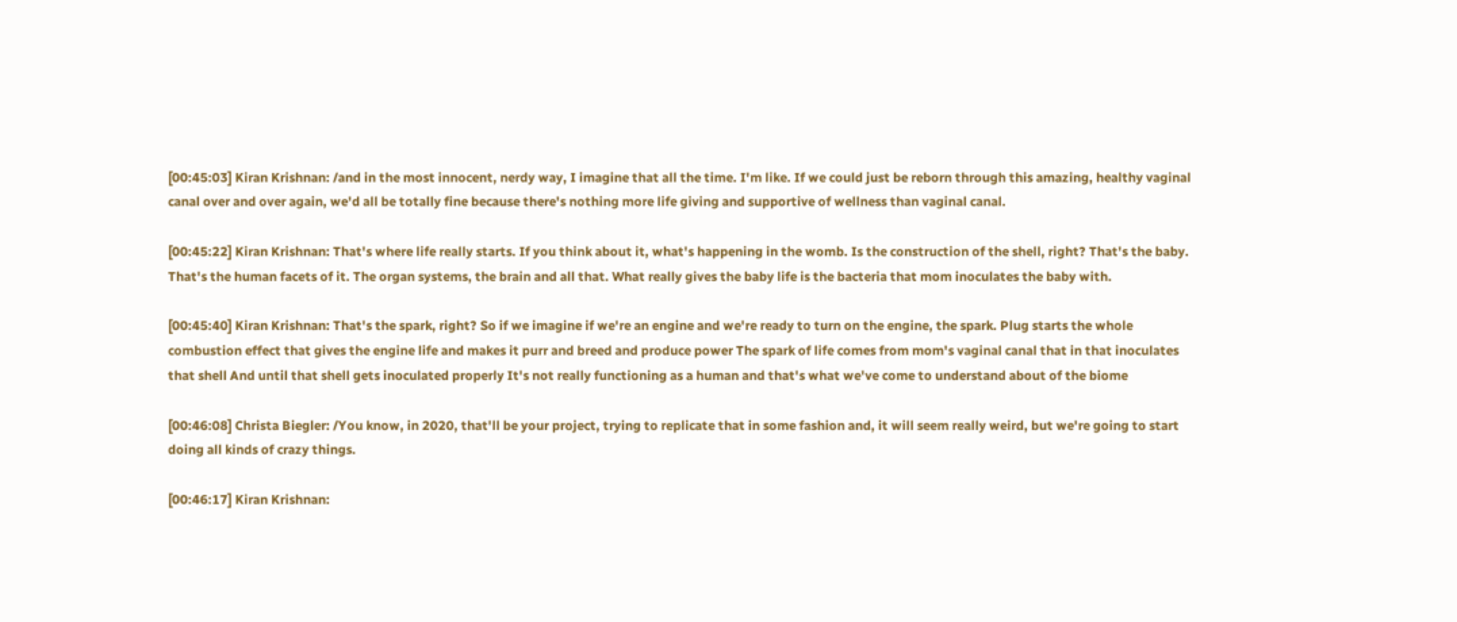[00:45:03] Kiran Krishnan: /and in the most innocent, nerdy way, I imagine that all the time. I'm like. If we could just be reborn through this amazing, healthy vaginal canal over and over again, we'd all be totally fine because there's nothing more life giving and supportive of wellness than vaginal canal.

[00:45:22] Kiran Krishnan: That's where life really starts. If you think about it, what's happening in the womb. Is the construction of the shell, right? That's the baby. That's the human facets of it. The organ systems, the brain and all that. What really gives the baby life is the bacteria that mom inoculates the baby with.

[00:45:40] Kiran Krishnan: That's the spark, right? So if we imagine if we're an engine and we're ready to turn on the engine, the spark. Plug starts the whole combustion effect that gives the engine life and makes it purr and breed and produce power The spark of life comes from mom's vaginal canal that in that inoculates that shell And until that shell gets inoculated properly It's not really functioning as a human and that's what we've come to understand about of the biome

[00:46:08] Christa Biegler: /You know, in 2020, that'll be your project, trying to replicate that in some fashion and, it will seem really weird, but we're going to start doing all kinds of crazy things.

[00:46:17] Kiran Krishnan: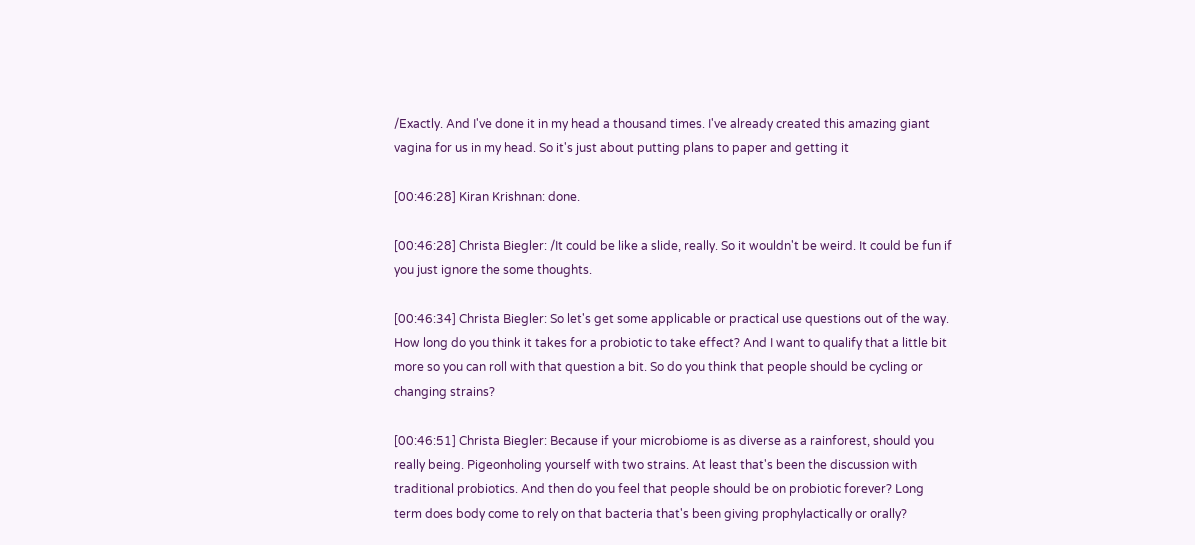/Exactly. And I've done it in my head a thousand times. I've already created this amazing giant vagina for us in my head. So it's just about putting plans to paper and getting it

[00:46:28] Kiran Krishnan: done.

[00:46:28] Christa Biegler: /It could be like a slide, really. So it wouldn't be weird. It could be fun if you just ignore the some thoughts.

[00:46:34] Christa Biegler: So let's get some applicable or practical use questions out of the way. How long do you think it takes for a probiotic to take effect? And I want to qualify that a little bit more so you can roll with that question a bit. So do you think that people should be cycling or changing strains?

[00:46:51] Christa Biegler: Because if your microbiome is as diverse as a rainforest, should you really being. Pigeonholing yourself with two strains. At least that's been the discussion with traditional probiotics. And then do you feel that people should be on probiotic forever? Long term does body come to rely on that bacteria that's been giving prophylactically or orally?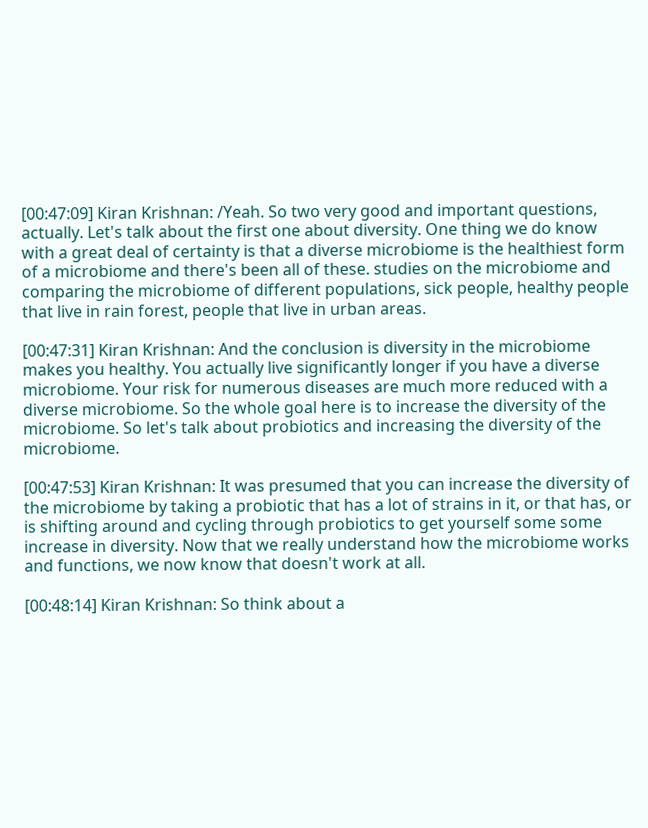[00:47:09] Kiran Krishnan: /Yeah. So two very good and important questions, actually. Let's talk about the first one about diversity. One thing we do know with a great deal of certainty is that a diverse microbiome is the healthiest form of a microbiome and there's been all of these. studies on the microbiome and comparing the microbiome of different populations, sick people, healthy people that live in rain forest, people that live in urban areas.

[00:47:31] Kiran Krishnan: And the conclusion is diversity in the microbiome makes you healthy. You actually live significantly longer if you have a diverse microbiome. Your risk for numerous diseases are much more reduced with a diverse microbiome. So the whole goal here is to increase the diversity of the microbiome. So let's talk about probiotics and increasing the diversity of the microbiome.

[00:47:53] Kiran Krishnan: It was presumed that you can increase the diversity of the microbiome by taking a probiotic that has a lot of strains in it, or that has, or is shifting around and cycling through probiotics to get yourself some some increase in diversity. Now that we really understand how the microbiome works and functions, we now know that doesn't work at all.

[00:48:14] Kiran Krishnan: So think about a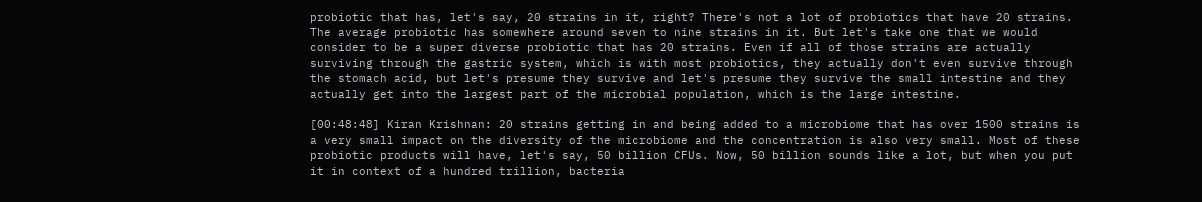probiotic that has, let's say, 20 strains in it, right? There's not a lot of probiotics that have 20 strains. The average probiotic has somewhere around seven to nine strains in it. But let's take one that we would consider to be a super diverse probiotic that has 20 strains. Even if all of those strains are actually surviving through the gastric system, which is with most probiotics, they actually don't even survive through the stomach acid, but let's presume they survive and let's presume they survive the small intestine and they actually get into the largest part of the microbial population, which is the large intestine.

[00:48:48] Kiran Krishnan: 20 strains getting in and being added to a microbiome that has over 1500 strains is a very small impact on the diversity of the microbiome and the concentration is also very small. Most of these probiotic products will have, let's say, 50 billion CFUs. Now, 50 billion sounds like a lot, but when you put it in context of a hundred trillion, bacteria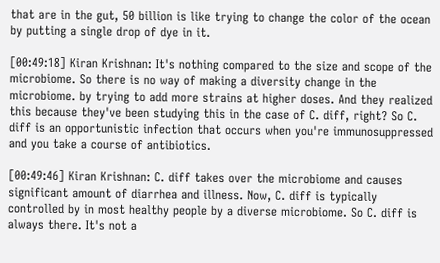that are in the gut, 50 billion is like trying to change the color of the ocean by putting a single drop of dye in it.

[00:49:18] Kiran Krishnan: It's nothing compared to the size and scope of the microbiome. So there is no way of making a diversity change in the microbiome. by trying to add more strains at higher doses. And they realized this because they've been studying this in the case of C. diff, right? So C. diff is an opportunistic infection that occurs when you're immunosuppressed and you take a course of antibiotics.

[00:49:46] Kiran Krishnan: C. diff takes over the microbiome and causes significant amount of diarrhea and illness. Now, C. diff is typically controlled by in most healthy people by a diverse microbiome. So C. diff is always there. It's not a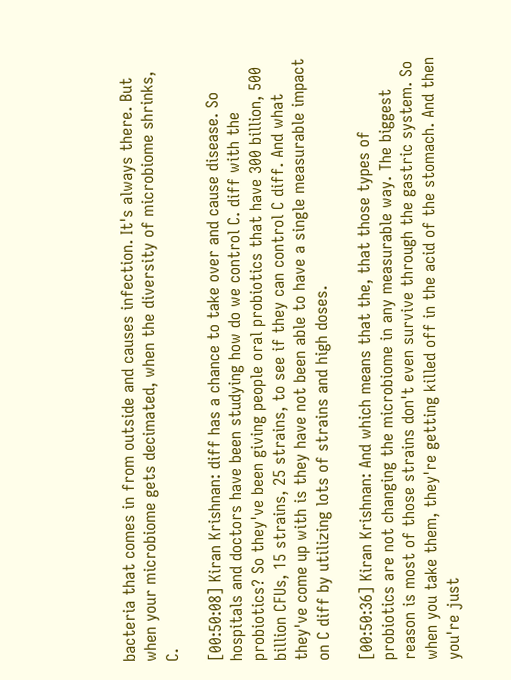bacteria that comes in from outside and causes infection. It's always there. But when your microbiome gets decimated, when the diversity of microbiome shrinks, C.

[00:50:08] Kiran Krishnan: diff has a chance to take over and cause disease. So hospitals and doctors have been studying how do we control C. diff with the probiotics? So they've been giving people oral probiotics that have 300 billion, 500 billion CFUs, 15 strains, 25 strains, to see if they can control C diff. And what they've come up with is they have not been able to have a single measurable impact on C diff by utilizing lots of strains and high doses.

[00:50:36] Kiran Krishnan: And which means that the, that those types of probiotics are not changing the microbiome in any measurable way. The biggest reason is most of those strains don't even survive through the gastric system. So when you take them, they're getting killed off in the acid of the stomach. And then you're just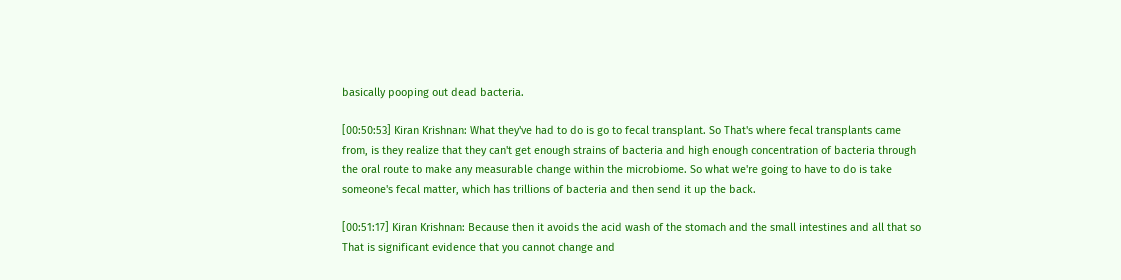basically pooping out dead bacteria.

[00:50:53] Kiran Krishnan: What they've had to do is go to fecal transplant. So That's where fecal transplants came from, is they realize that they can't get enough strains of bacteria and high enough concentration of bacteria through the oral route to make any measurable change within the microbiome. So what we're going to have to do is take someone's fecal matter, which has trillions of bacteria and then send it up the back.

[00:51:17] Kiran Krishnan: Because then it avoids the acid wash of the stomach and the small intestines and all that so That is significant evidence that you cannot change and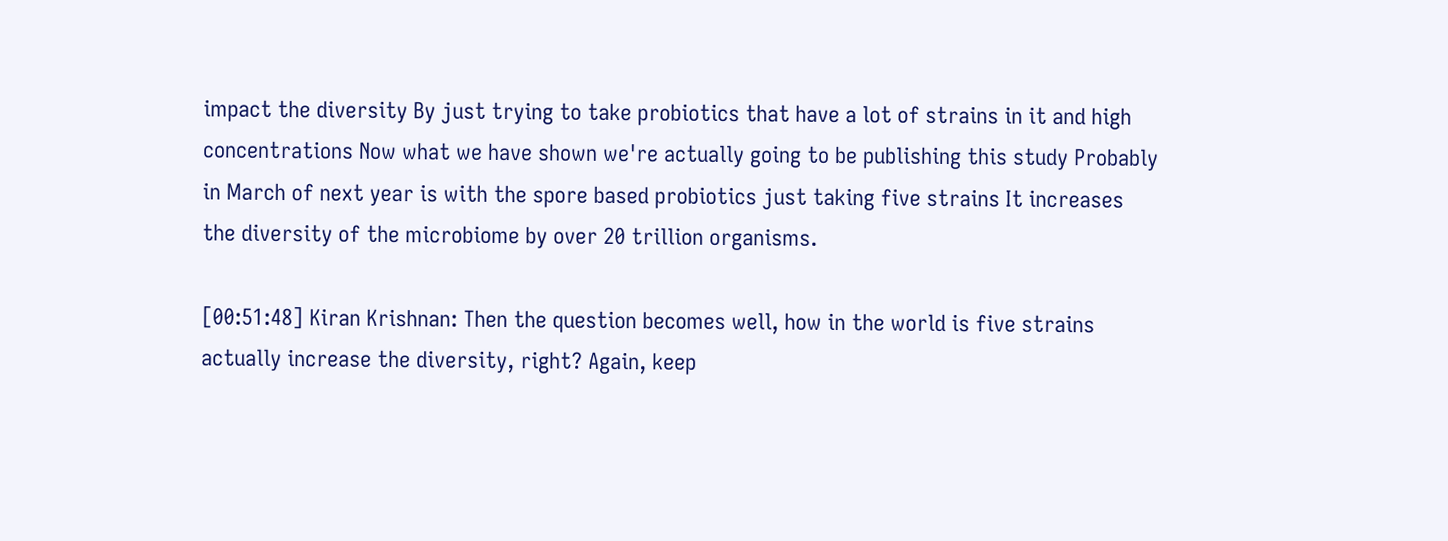impact the diversity By just trying to take probiotics that have a lot of strains in it and high concentrations Now what we have shown we're actually going to be publishing this study Probably in March of next year is with the spore based probiotics just taking five strains It increases the diversity of the microbiome by over 20 trillion organisms.

[00:51:48] Kiran Krishnan: Then the question becomes well, how in the world is five strains actually increase the diversity, right? Again, keep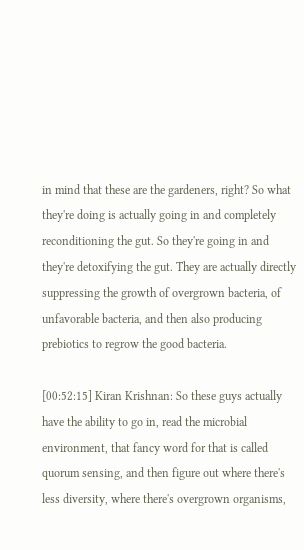in mind that these are the gardeners, right? So what they're doing is actually going in and completely reconditioning the gut. So they're going in and they're detoxifying the gut. They are actually directly suppressing the growth of overgrown bacteria, of unfavorable bacteria, and then also producing prebiotics to regrow the good bacteria.

[00:52:15] Kiran Krishnan: So these guys actually have the ability to go in, read the microbial environment, that fancy word for that is called quorum sensing, and then figure out where there's less diversity, where there's overgrown organisms,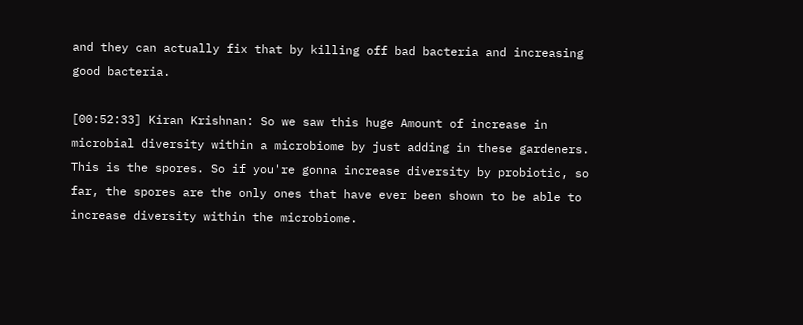and they can actually fix that by killing off bad bacteria and increasing good bacteria.

[00:52:33] Kiran Krishnan: So we saw this huge Amount of increase in microbial diversity within a microbiome by just adding in these gardeners. This is the spores. So if you're gonna increase diversity by probiotic, so far, the spores are the only ones that have ever been shown to be able to increase diversity within the microbiome.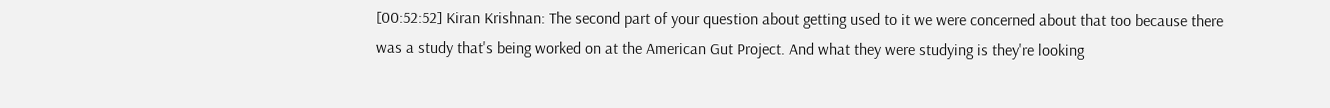[00:52:52] Kiran Krishnan: The second part of your question about getting used to it we were concerned about that too because there was a study that's being worked on at the American Gut Project. And what they were studying is they're looking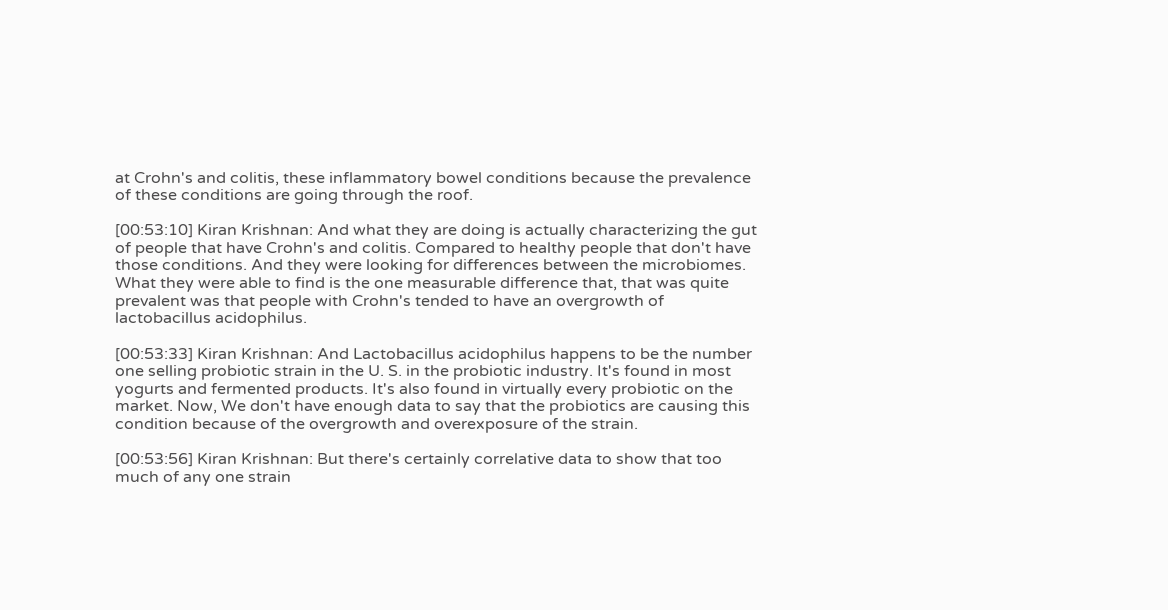at Crohn's and colitis, these inflammatory bowel conditions because the prevalence of these conditions are going through the roof.

[00:53:10] Kiran Krishnan: And what they are doing is actually characterizing the gut of people that have Crohn's and colitis. Compared to healthy people that don't have those conditions. And they were looking for differences between the microbiomes. What they were able to find is the one measurable difference that, that was quite prevalent was that people with Crohn's tended to have an overgrowth of lactobacillus acidophilus.

[00:53:33] Kiran Krishnan: And Lactobacillus acidophilus happens to be the number one selling probiotic strain in the U. S. in the probiotic industry. It's found in most yogurts and fermented products. It's also found in virtually every probiotic on the market. Now, We don't have enough data to say that the probiotics are causing this condition because of the overgrowth and overexposure of the strain.

[00:53:56] Kiran Krishnan: But there's certainly correlative data to show that too much of any one strain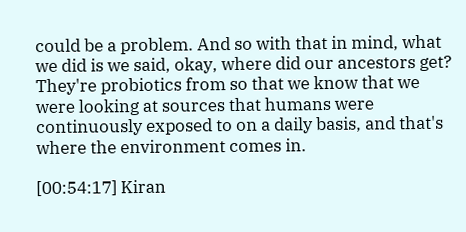could be a problem. And so with that in mind, what we did is we said, okay, where did our ancestors get? They're probiotics from so that we know that we were looking at sources that humans were continuously exposed to on a daily basis, and that's where the environment comes in.

[00:54:17] Kiran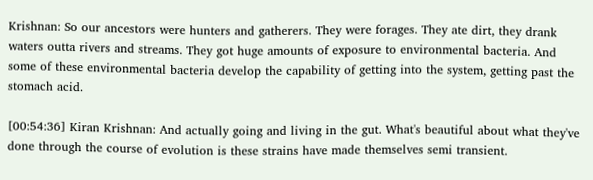Krishnan: So our ancestors were hunters and gatherers. They were forages. They ate dirt, they drank waters outta rivers and streams. They got huge amounts of exposure to environmental bacteria. And some of these environmental bacteria develop the capability of getting into the system, getting past the stomach acid.

[00:54:36] Kiran Krishnan: And actually going and living in the gut. What's beautiful about what they've done through the course of evolution is these strains have made themselves semi transient.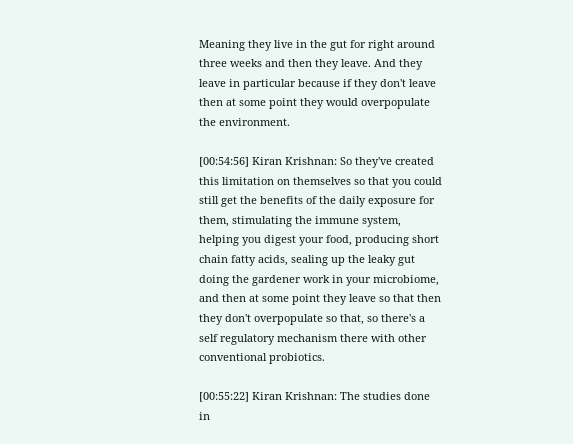Meaning they live in the gut for right around three weeks and then they leave. And they leave in particular because if they don't leave then at some point they would overpopulate the environment.

[00:54:56] Kiran Krishnan: So they've created this limitation on themselves so that you could still get the benefits of the daily exposure for them, stimulating the immune system, helping you digest your food, producing short chain fatty acids, sealing up the leaky gut doing the gardener work in your microbiome, and then at some point they leave so that then they don't overpopulate so that, so there's a self regulatory mechanism there with other conventional probiotics.

[00:55:22] Kiran Krishnan: The studies done in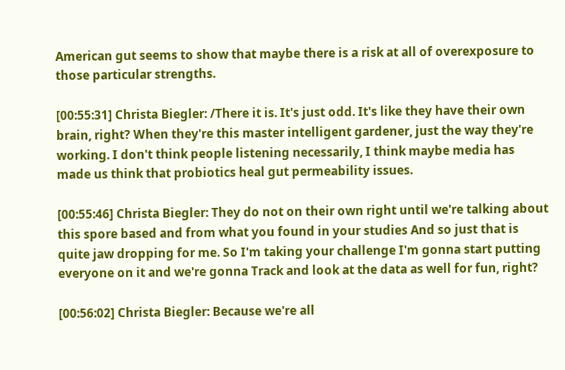American gut seems to show that maybe there is a risk at all of overexposure to those particular strengths.

[00:55:31] Christa Biegler: /There it is. It's just odd. It's like they have their own brain, right? When they're this master intelligent gardener, just the way they're working. I don't think people listening necessarily, I think maybe media has made us think that probiotics heal gut permeability issues.

[00:55:46] Christa Biegler: They do not on their own right until we're talking about this spore based and from what you found in your studies And so just that is quite jaw dropping for me. So I'm taking your challenge I'm gonna start putting everyone on it and we're gonna Track and look at the data as well for fun, right?

[00:56:02] Christa Biegler: Because we're all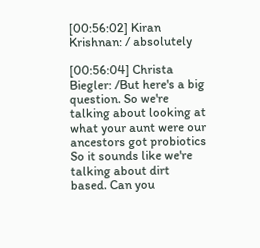[00:56:02] Kiran Krishnan: / absolutely

[00:56:04] Christa Biegler: /But here's a big question. So we're talking about looking at what your aunt were our ancestors got probiotics So it sounds like we're talking about dirt based. Can you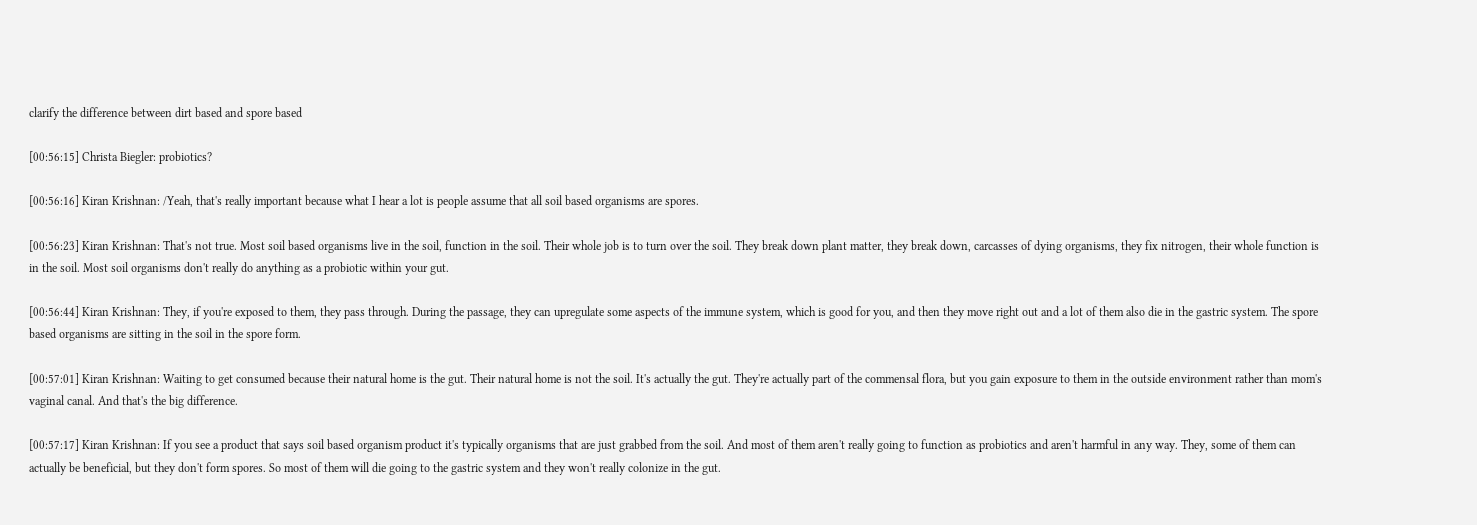clarify the difference between dirt based and spore based

[00:56:15] Christa Biegler: probiotics?

[00:56:16] Kiran Krishnan: /Yeah, that's really important because what I hear a lot is people assume that all soil based organisms are spores.

[00:56:23] Kiran Krishnan: That's not true. Most soil based organisms live in the soil, function in the soil. Their whole job is to turn over the soil. They break down plant matter, they break down, carcasses of dying organisms, they fix nitrogen, their whole function is in the soil. Most soil organisms don't really do anything as a probiotic within your gut.

[00:56:44] Kiran Krishnan: They, if you're exposed to them, they pass through. During the passage, they can upregulate some aspects of the immune system, which is good for you, and then they move right out and a lot of them also die in the gastric system. The spore based organisms are sitting in the soil in the spore form.

[00:57:01] Kiran Krishnan: Waiting to get consumed because their natural home is the gut. Their natural home is not the soil. It's actually the gut. They're actually part of the commensal flora, but you gain exposure to them in the outside environment rather than mom's vaginal canal. And that's the big difference.

[00:57:17] Kiran Krishnan: If you see a product that says soil based organism product it's typically organisms that are just grabbed from the soil. And most of them aren't really going to function as probiotics and aren't harmful in any way. They, some of them can actually be beneficial, but they don't form spores. So most of them will die going to the gastric system and they won't really colonize in the gut.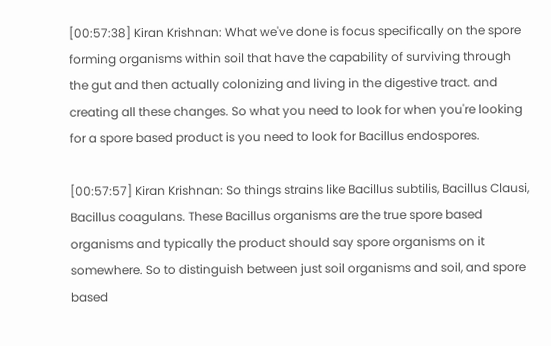[00:57:38] Kiran Krishnan: What we've done is focus specifically on the spore forming organisms within soil that have the capability of surviving through the gut and then actually colonizing and living in the digestive tract. and creating all these changes. So what you need to look for when you're looking for a spore based product is you need to look for Bacillus endospores.

[00:57:57] Kiran Krishnan: So things strains like Bacillus subtilis, Bacillus Clausi, Bacillus coagulans. These Bacillus organisms are the true spore based organisms and typically the product should say spore organisms on it somewhere. So to distinguish between just soil organisms and soil, and spore based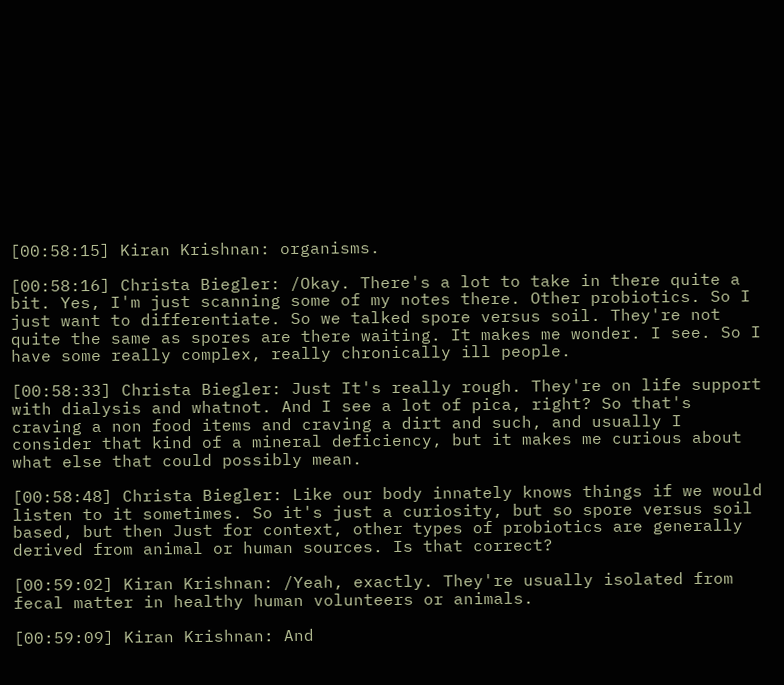[00:58:15] Kiran Krishnan: organisms.

[00:58:16] Christa Biegler: /Okay. There's a lot to take in there quite a bit. Yes, I'm just scanning some of my notes there. Other probiotics. So I just want to differentiate. So we talked spore versus soil. They're not quite the same as spores are there waiting. It makes me wonder. I see. So I have some really complex, really chronically ill people.

[00:58:33] Christa Biegler: Just It's really rough. They're on life support with dialysis and whatnot. And I see a lot of pica, right? So that's craving a non food items and craving a dirt and such, and usually I consider that kind of a mineral deficiency, but it makes me curious about what else that could possibly mean.

[00:58:48] Christa Biegler: Like our body innately knows things if we would listen to it sometimes. So it's just a curiosity, but so spore versus soil based, but then Just for context, other types of probiotics are generally derived from animal or human sources. Is that correct?

[00:59:02] Kiran Krishnan: /Yeah, exactly. They're usually isolated from fecal matter in healthy human volunteers or animals.

[00:59:09] Kiran Krishnan: And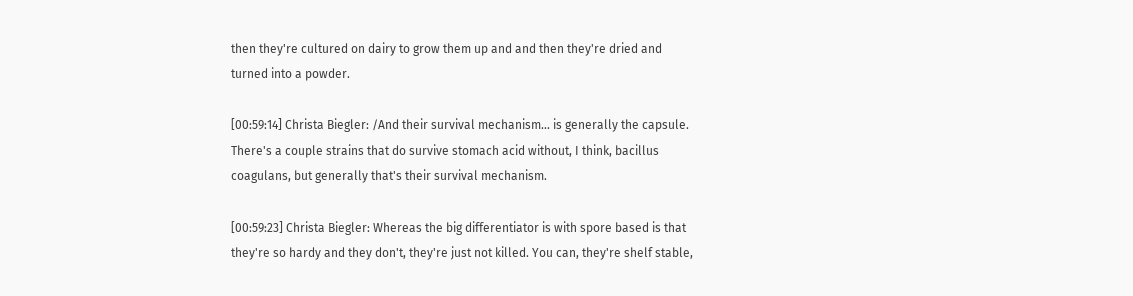then they're cultured on dairy to grow them up and and then they're dried and turned into a powder.

[00:59:14] Christa Biegler: /And their survival mechanism... is generally the capsule. There's a couple strains that do survive stomach acid without, I think, bacillus coagulans, but generally that's their survival mechanism.

[00:59:23] Christa Biegler: Whereas the big differentiator is with spore based is that they're so hardy and they don't, they're just not killed. You can, they're shelf stable,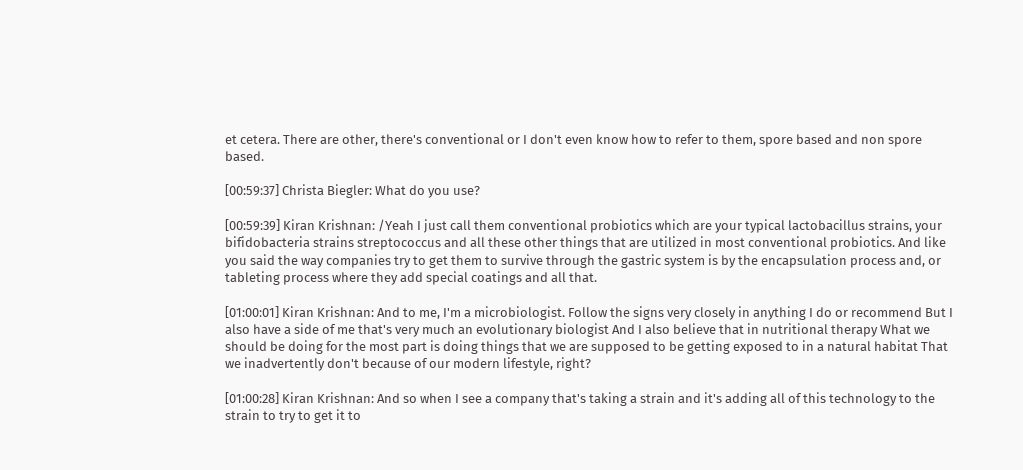et cetera. There are other, there's conventional or I don't even know how to refer to them, spore based and non spore based.

[00:59:37] Christa Biegler: What do you use?

[00:59:39] Kiran Krishnan: /Yeah I just call them conventional probiotics which are your typical lactobacillus strains, your bifidobacteria strains streptococcus and all these other things that are utilized in most conventional probiotics. And like you said the way companies try to get them to survive through the gastric system is by the encapsulation process and, or tableting process where they add special coatings and all that.

[01:00:01] Kiran Krishnan: And to me, I'm a microbiologist. Follow the signs very closely in anything I do or recommend But I also have a side of me that's very much an evolutionary biologist And I also believe that in nutritional therapy What we should be doing for the most part is doing things that we are supposed to be getting exposed to in a natural habitat That we inadvertently don't because of our modern lifestyle, right?

[01:00:28] Kiran Krishnan: And so when I see a company that's taking a strain and it's adding all of this technology to the strain to try to get it to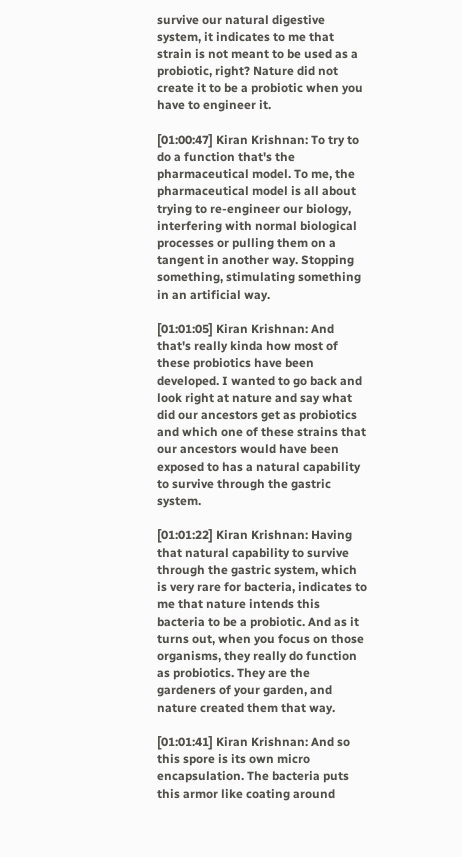survive our natural digestive system, it indicates to me that strain is not meant to be used as a probiotic, right? Nature did not create it to be a probiotic when you have to engineer it.

[01:00:47] Kiran Krishnan: To try to do a function that's the pharmaceutical model. To me, the pharmaceutical model is all about trying to re-engineer our biology, interfering with normal biological processes or pulling them on a tangent in another way. Stopping something, stimulating something in an artificial way.

[01:01:05] Kiran Krishnan: And that's really kinda how most of these probiotics have been developed. I wanted to go back and look right at nature and say what did our ancestors get as probiotics and which one of these strains that our ancestors would have been exposed to has a natural capability to survive through the gastric system.

[01:01:22] Kiran Krishnan: Having that natural capability to survive through the gastric system, which is very rare for bacteria, indicates to me that nature intends this bacteria to be a probiotic. And as it turns out, when you focus on those organisms, they really do function as probiotics. They are the gardeners of your garden, and nature created them that way.

[01:01:41] Kiran Krishnan: And so this spore is its own micro encapsulation. The bacteria puts this armor like coating around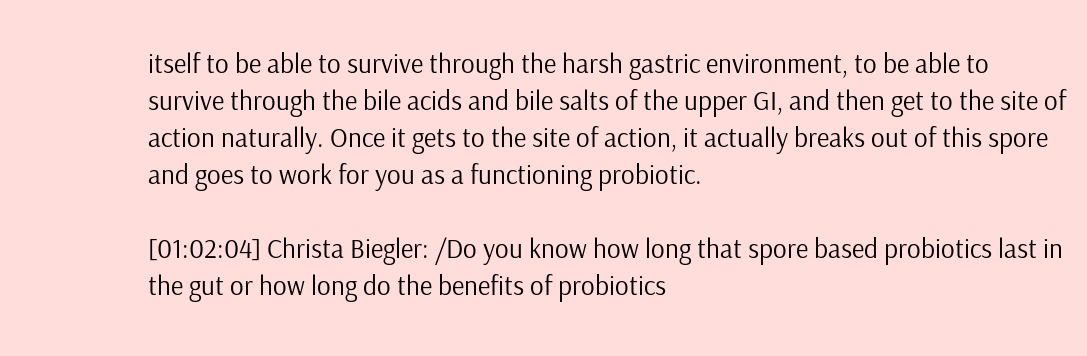itself to be able to survive through the harsh gastric environment, to be able to survive through the bile acids and bile salts of the upper GI, and then get to the site of action naturally. Once it gets to the site of action, it actually breaks out of this spore and goes to work for you as a functioning probiotic.

[01:02:04] Christa Biegler: /Do you know how long that spore based probiotics last in the gut or how long do the benefits of probiotics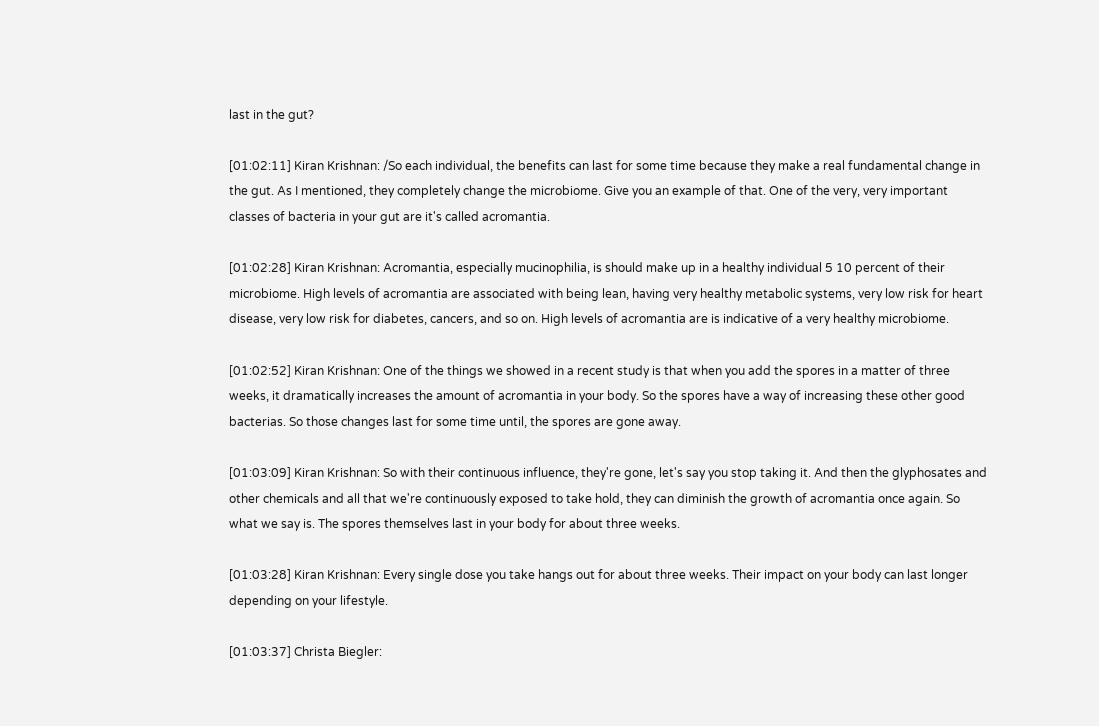last in the gut?

[01:02:11] Kiran Krishnan: /So each individual, the benefits can last for some time because they make a real fundamental change in the gut. As I mentioned, they completely change the microbiome. Give you an example of that. One of the very, very important classes of bacteria in your gut are it's called acromantia.

[01:02:28] Kiran Krishnan: Acromantia, especially mucinophilia, is should make up in a healthy individual 5 10 percent of their microbiome. High levels of acromantia are associated with being lean, having very healthy metabolic systems, very low risk for heart disease, very low risk for diabetes, cancers, and so on. High levels of acromantia are is indicative of a very healthy microbiome.

[01:02:52] Kiran Krishnan: One of the things we showed in a recent study is that when you add the spores in a matter of three weeks, it dramatically increases the amount of acromantia in your body. So the spores have a way of increasing these other good bacterias. So those changes last for some time until, the spores are gone away.

[01:03:09] Kiran Krishnan: So with their continuous influence, they're gone, let's say you stop taking it. And then the glyphosates and other chemicals and all that we're continuously exposed to take hold, they can diminish the growth of acromantia once again. So what we say is. The spores themselves last in your body for about three weeks.

[01:03:28] Kiran Krishnan: Every single dose you take hangs out for about three weeks. Their impact on your body can last longer depending on your lifestyle.

[01:03:37] Christa Biegler: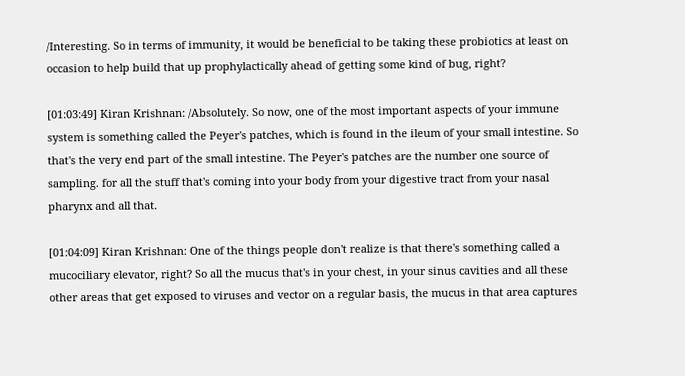/Interesting. So in terms of immunity, it would be beneficial to be taking these probiotics at least on occasion to help build that up prophylactically ahead of getting some kind of bug, right?

[01:03:49] Kiran Krishnan: /Absolutely. So now, one of the most important aspects of your immune system is something called the Peyer's patches, which is found in the ileum of your small intestine. So that's the very end part of the small intestine. The Peyer's patches are the number one source of sampling. for all the stuff that's coming into your body from your digestive tract from your nasal pharynx and all that.

[01:04:09] Kiran Krishnan: One of the things people don't realize is that there's something called a mucociliary elevator, right? So all the mucus that's in your chest, in your sinus cavities and all these other areas that get exposed to viruses and vector on a regular basis, the mucus in that area captures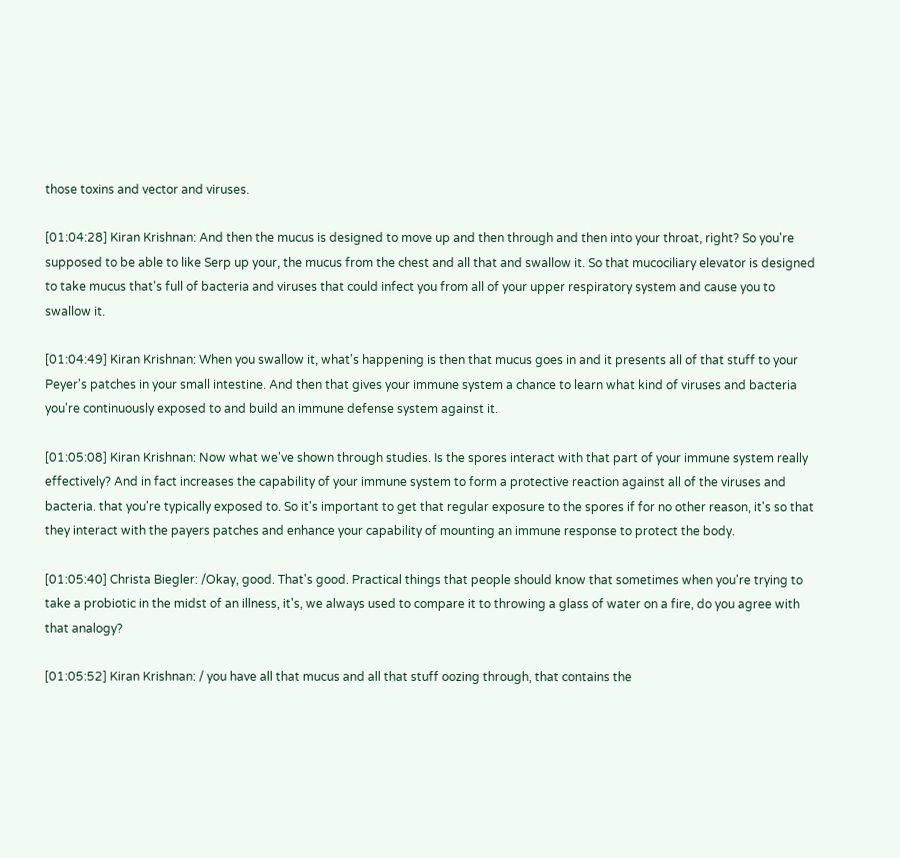those toxins and vector and viruses.

[01:04:28] Kiran Krishnan: And then the mucus is designed to move up and then through and then into your throat, right? So you're supposed to be able to like Serp up your, the mucus from the chest and all that and swallow it. So that mucociliary elevator is designed to take mucus that's full of bacteria and viruses that could infect you from all of your upper respiratory system and cause you to swallow it.

[01:04:49] Kiran Krishnan: When you swallow it, what's happening is then that mucus goes in and it presents all of that stuff to your Peyer's patches in your small intestine. And then that gives your immune system a chance to learn what kind of viruses and bacteria you're continuously exposed to and build an immune defense system against it.

[01:05:08] Kiran Krishnan: Now what we've shown through studies. Is the spores interact with that part of your immune system really effectively? And in fact increases the capability of your immune system to form a protective reaction against all of the viruses and bacteria. that you're typically exposed to. So it's important to get that regular exposure to the spores if for no other reason, it's so that they interact with the payers patches and enhance your capability of mounting an immune response to protect the body.

[01:05:40] Christa Biegler: /Okay, good. That's good. Practical things that people should know that sometimes when you're trying to take a probiotic in the midst of an illness, it's, we always used to compare it to throwing a glass of water on a fire, do you agree with that analogy?

[01:05:52] Kiran Krishnan: / you have all that mucus and all that stuff oozing through, that contains the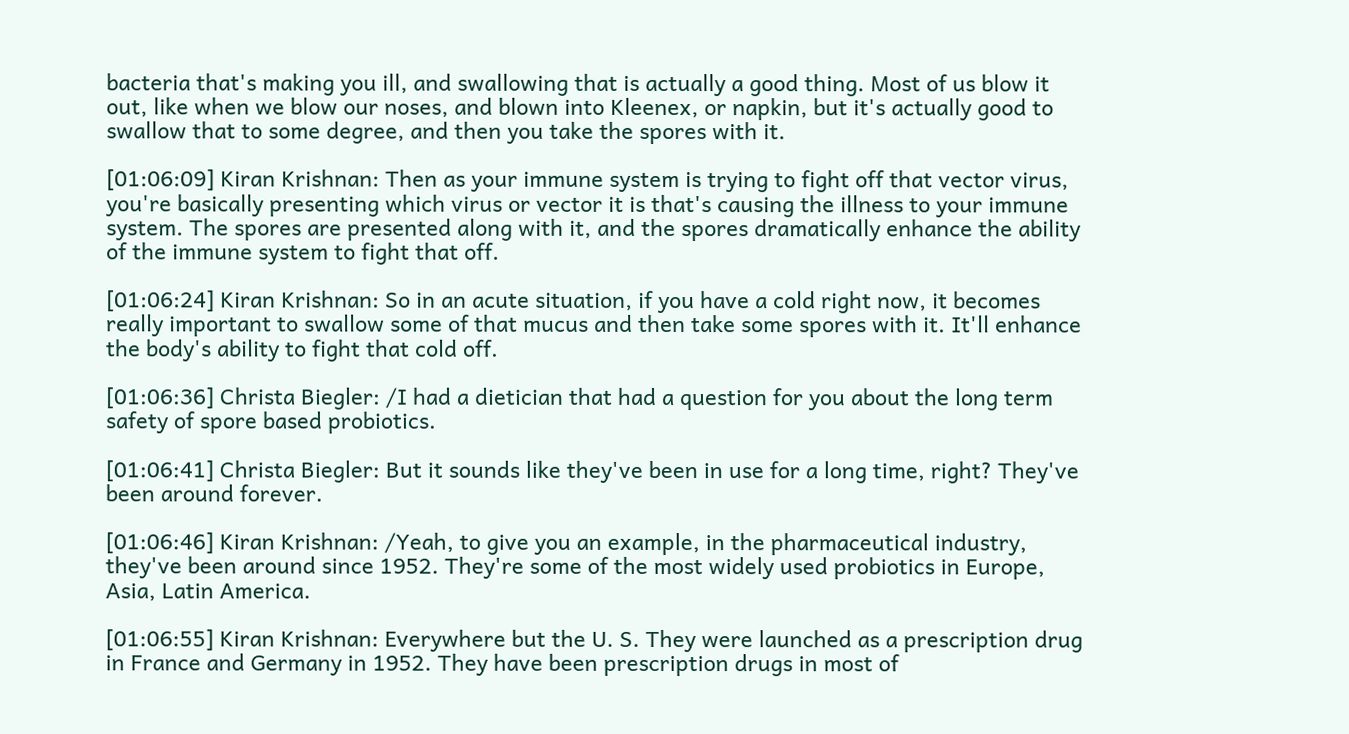bacteria that's making you ill, and swallowing that is actually a good thing. Most of us blow it out, like when we blow our noses, and blown into Kleenex, or napkin, but it's actually good to swallow that to some degree, and then you take the spores with it.

[01:06:09] Kiran Krishnan: Then as your immune system is trying to fight off that vector virus, you're basically presenting which virus or vector it is that's causing the illness to your immune system. The spores are presented along with it, and the spores dramatically enhance the ability of the immune system to fight that off.

[01:06:24] Kiran Krishnan: So in an acute situation, if you have a cold right now, it becomes really important to swallow some of that mucus and then take some spores with it. It'll enhance the body's ability to fight that cold off.

[01:06:36] Christa Biegler: /I had a dietician that had a question for you about the long term safety of spore based probiotics.

[01:06:41] Christa Biegler: But it sounds like they've been in use for a long time, right? They've been around forever.

[01:06:46] Kiran Krishnan: /Yeah, to give you an example, in the pharmaceutical industry, they've been around since 1952. They're some of the most widely used probiotics in Europe, Asia, Latin America.

[01:06:55] Kiran Krishnan: Everywhere but the U. S. They were launched as a prescription drug in France and Germany in 1952. They have been prescription drugs in most of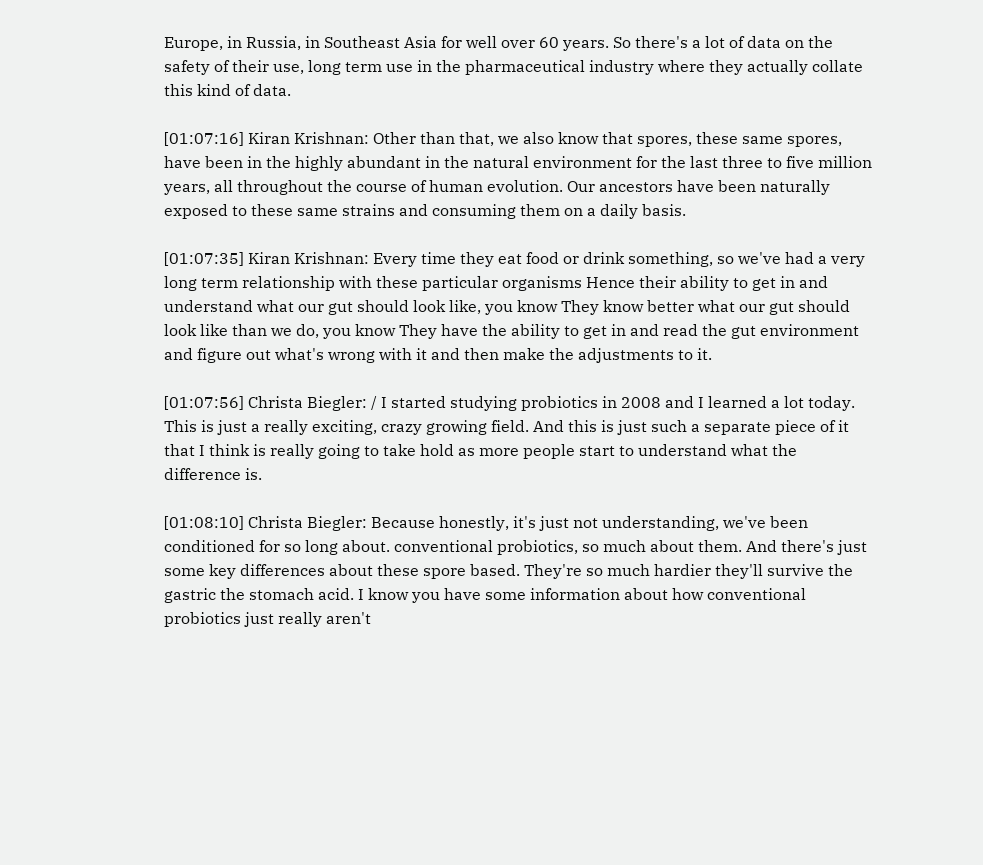Europe, in Russia, in Southeast Asia for well over 60 years. So there's a lot of data on the safety of their use, long term use in the pharmaceutical industry where they actually collate this kind of data.

[01:07:16] Kiran Krishnan: Other than that, we also know that spores, these same spores, have been in the highly abundant in the natural environment for the last three to five million years, all throughout the course of human evolution. Our ancestors have been naturally exposed to these same strains and consuming them on a daily basis.

[01:07:35] Kiran Krishnan: Every time they eat food or drink something, so we've had a very long term relationship with these particular organisms Hence their ability to get in and understand what our gut should look like, you know They know better what our gut should look like than we do, you know They have the ability to get in and read the gut environment and figure out what's wrong with it and then make the adjustments to it.

[01:07:56] Christa Biegler: / I started studying probiotics in 2008 and I learned a lot today. This is just a really exciting, crazy growing field. And this is just such a separate piece of it that I think is really going to take hold as more people start to understand what the difference is.

[01:08:10] Christa Biegler: Because honestly, it's just not understanding, we've been conditioned for so long about. conventional probiotics, so much about them. And there's just some key differences about these spore based. They're so much hardier they'll survive the gastric the stomach acid. I know you have some information about how conventional probiotics just really aren't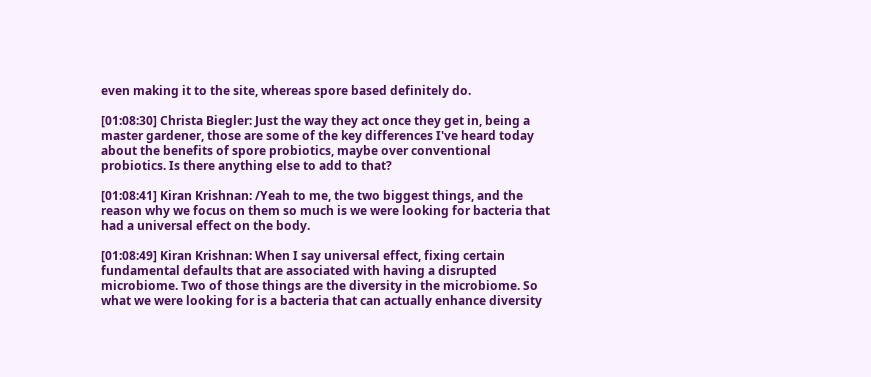even making it to the site, whereas spore based definitely do.

[01:08:30] Christa Biegler: Just the way they act once they get in, being a master gardener, those are some of the key differences I've heard today about the benefits of spore probiotics, maybe over conventional probiotics. Is there anything else to add to that?

[01:08:41] Kiran Krishnan: /Yeah to me, the two biggest things, and the reason why we focus on them so much is we were looking for bacteria that had a universal effect on the body.

[01:08:49] Kiran Krishnan: When I say universal effect, fixing certain fundamental defaults that are associated with having a disrupted microbiome. Two of those things are the diversity in the microbiome. So what we were looking for is a bacteria that can actually enhance diversity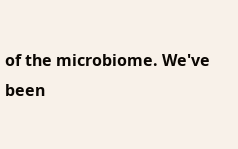of the microbiome. We've been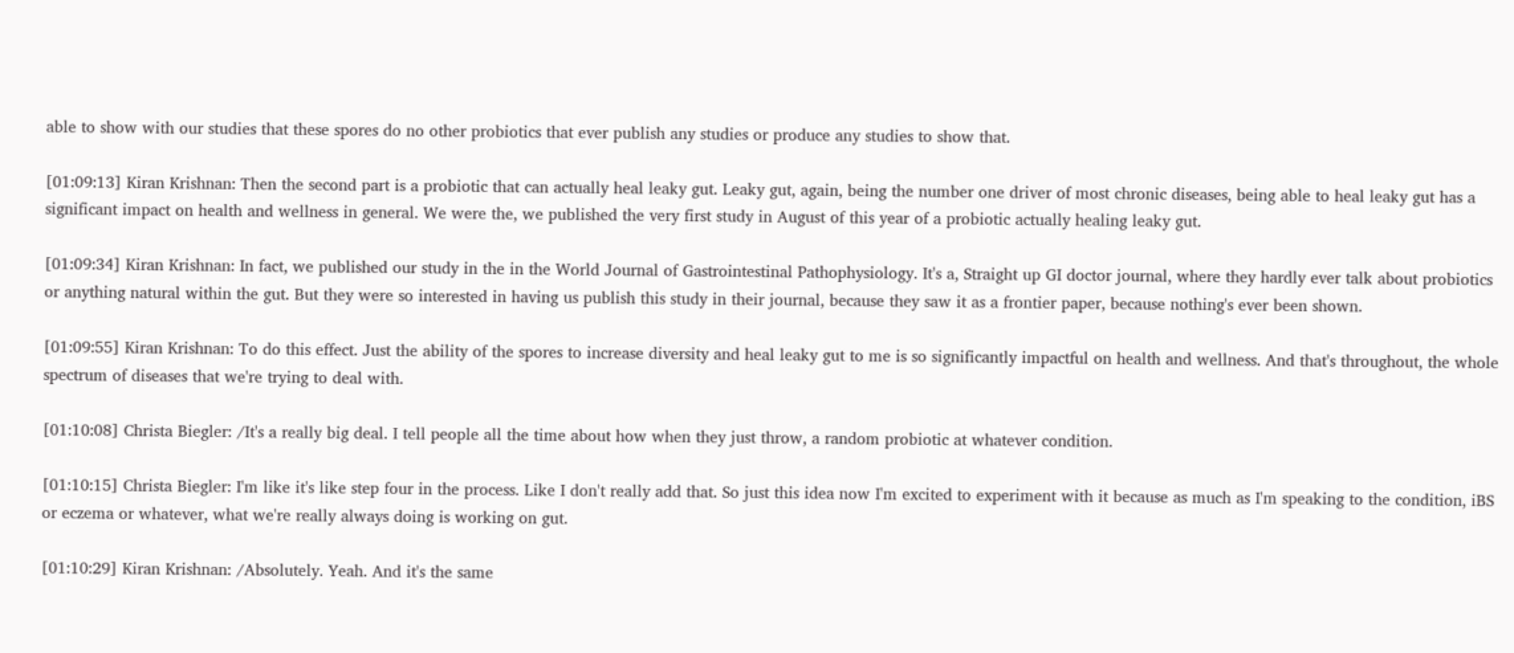able to show with our studies that these spores do no other probiotics that ever publish any studies or produce any studies to show that.

[01:09:13] Kiran Krishnan: Then the second part is a probiotic that can actually heal leaky gut. Leaky gut, again, being the number one driver of most chronic diseases, being able to heal leaky gut has a significant impact on health and wellness in general. We were the, we published the very first study in August of this year of a probiotic actually healing leaky gut.

[01:09:34] Kiran Krishnan: In fact, we published our study in the in the World Journal of Gastrointestinal Pathophysiology. It's a, Straight up GI doctor journal, where they hardly ever talk about probiotics or anything natural within the gut. But they were so interested in having us publish this study in their journal, because they saw it as a frontier paper, because nothing's ever been shown.

[01:09:55] Kiran Krishnan: To do this effect. Just the ability of the spores to increase diversity and heal leaky gut to me is so significantly impactful on health and wellness. And that's throughout, the whole spectrum of diseases that we're trying to deal with.

[01:10:08] Christa Biegler: /It's a really big deal. I tell people all the time about how when they just throw, a random probiotic at whatever condition.

[01:10:15] Christa Biegler: I'm like it's like step four in the process. Like I don't really add that. So just this idea now I'm excited to experiment with it because as much as I'm speaking to the condition, iBS or eczema or whatever, what we're really always doing is working on gut.

[01:10:29] Kiran Krishnan: /Absolutely. Yeah. And it's the same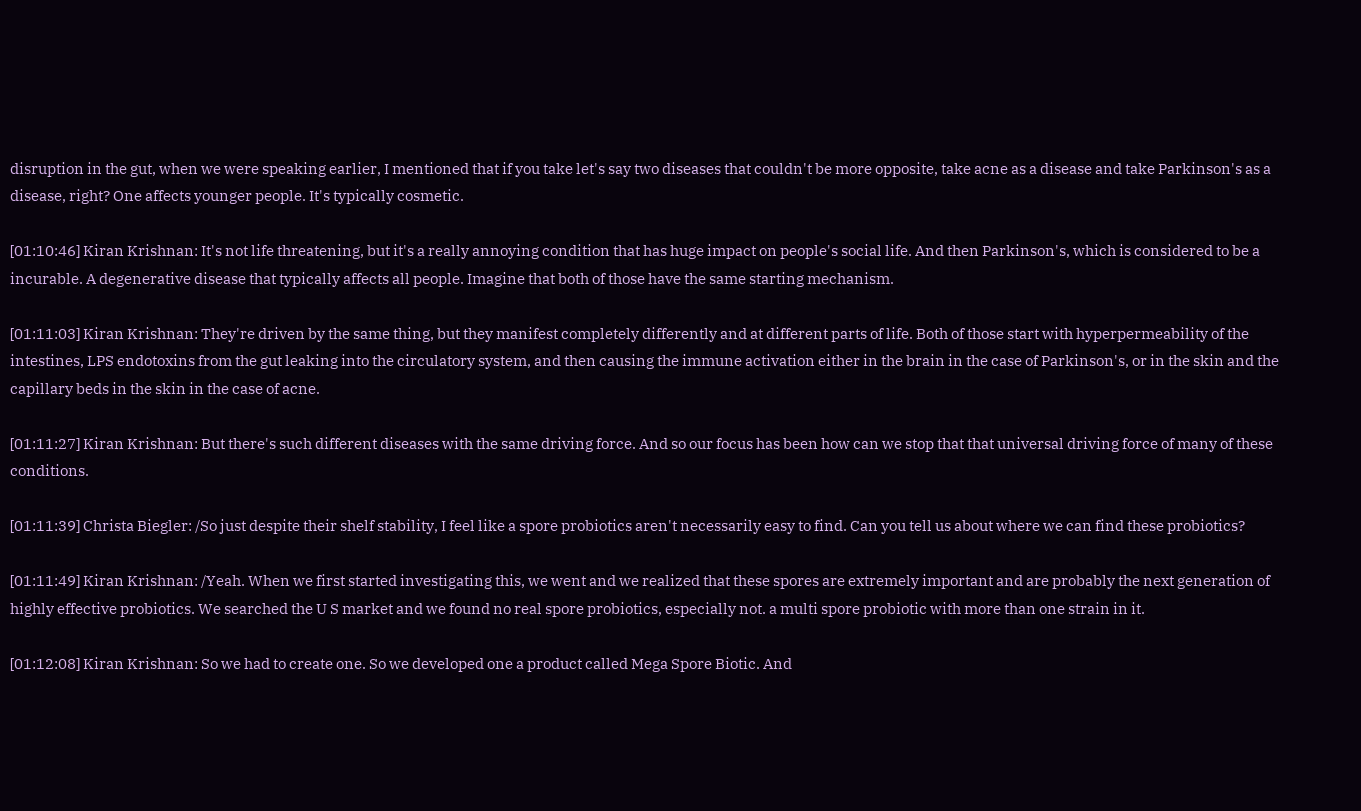disruption in the gut, when we were speaking earlier, I mentioned that if you take let's say two diseases that couldn't be more opposite, take acne as a disease and take Parkinson's as a disease, right? One affects younger people. It's typically cosmetic.

[01:10:46] Kiran Krishnan: It's not life threatening, but it's a really annoying condition that has huge impact on people's social life. And then Parkinson's, which is considered to be a incurable. A degenerative disease that typically affects all people. Imagine that both of those have the same starting mechanism.

[01:11:03] Kiran Krishnan: They're driven by the same thing, but they manifest completely differently and at different parts of life. Both of those start with hyperpermeability of the intestines, LPS endotoxins from the gut leaking into the circulatory system, and then causing the immune activation either in the brain in the case of Parkinson's, or in the skin and the capillary beds in the skin in the case of acne.

[01:11:27] Kiran Krishnan: But there's such different diseases with the same driving force. And so our focus has been how can we stop that that universal driving force of many of these conditions.

[01:11:39] Christa Biegler: /So just despite their shelf stability, I feel like a spore probiotics aren't necessarily easy to find. Can you tell us about where we can find these probiotics?

[01:11:49] Kiran Krishnan: /Yeah. When we first started investigating this, we went and we realized that these spores are extremely important and are probably the next generation of highly effective probiotics. We searched the U S market and we found no real spore probiotics, especially not. a multi spore probiotic with more than one strain in it.

[01:12:08] Kiran Krishnan: So we had to create one. So we developed one a product called Mega Spore Biotic. And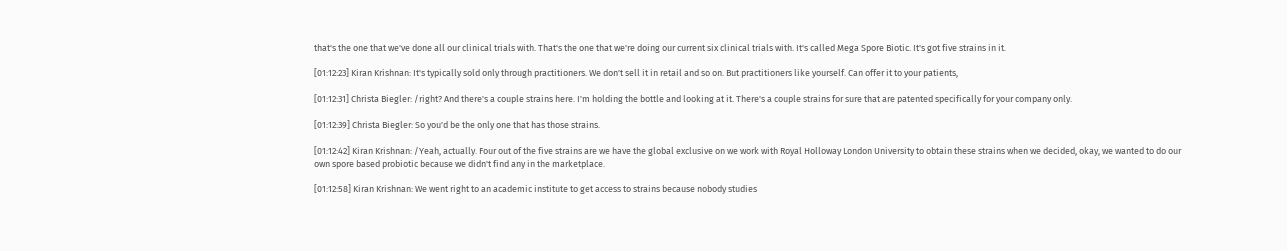that's the one that we've done all our clinical trials with. That's the one that we're doing our current six clinical trials with. It's called Mega Spore Biotic. It's got five strains in it.

[01:12:23] Kiran Krishnan: It's typically sold only through practitioners. We don't sell it in retail and so on. But practitioners like yourself. Can offer it to your patients,

[01:12:31] Christa Biegler: /right? And there's a couple strains here. I'm holding the bottle and looking at it. There's a couple strains for sure that are patented specifically for your company only.

[01:12:39] Christa Biegler: So you'd be the only one that has those strains.

[01:12:42] Kiran Krishnan: /Yeah, actually. Four out of the five strains are we have the global exclusive on we work with Royal Holloway London University to obtain these strains when we decided, okay, we wanted to do our own spore based probiotic because we didn't find any in the marketplace.

[01:12:58] Kiran Krishnan: We went right to an academic institute to get access to strains because nobody studies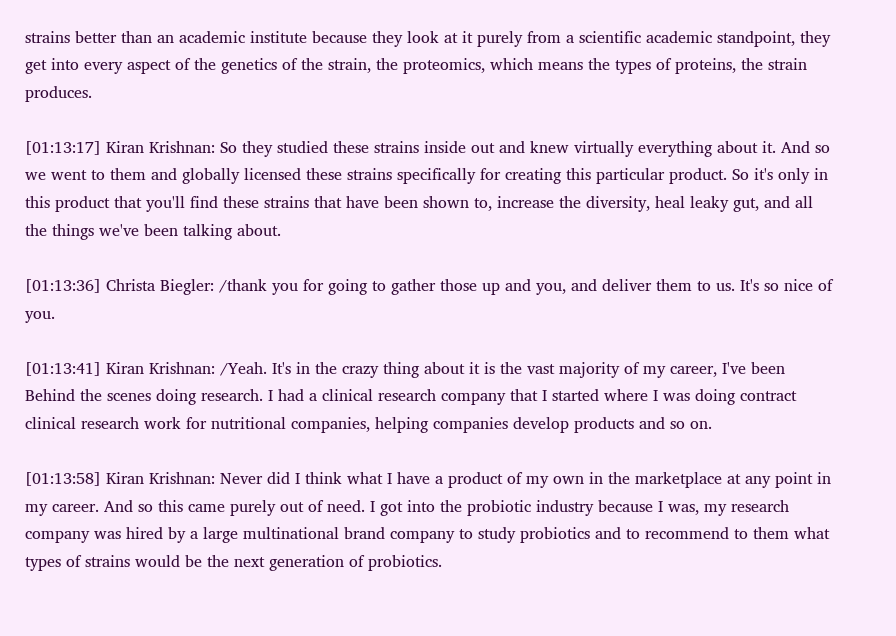strains better than an academic institute because they look at it purely from a scientific academic standpoint, they get into every aspect of the genetics of the strain, the proteomics, which means the types of proteins, the strain produces.

[01:13:17] Kiran Krishnan: So they studied these strains inside out and knew virtually everything about it. And so we went to them and globally licensed these strains specifically for creating this particular product. So it's only in this product that you'll find these strains that have been shown to, increase the diversity, heal leaky gut, and all the things we've been talking about.

[01:13:36] Christa Biegler: /thank you for going to gather those up and you, and deliver them to us. It's so nice of you.

[01:13:41] Kiran Krishnan: /Yeah. It's in the crazy thing about it is the vast majority of my career, I've been Behind the scenes doing research. I had a clinical research company that I started where I was doing contract clinical research work for nutritional companies, helping companies develop products and so on.

[01:13:58] Kiran Krishnan: Never did I think what I have a product of my own in the marketplace at any point in my career. And so this came purely out of need. I got into the probiotic industry because I was, my research company was hired by a large multinational brand company to study probiotics and to recommend to them what types of strains would be the next generation of probiotics.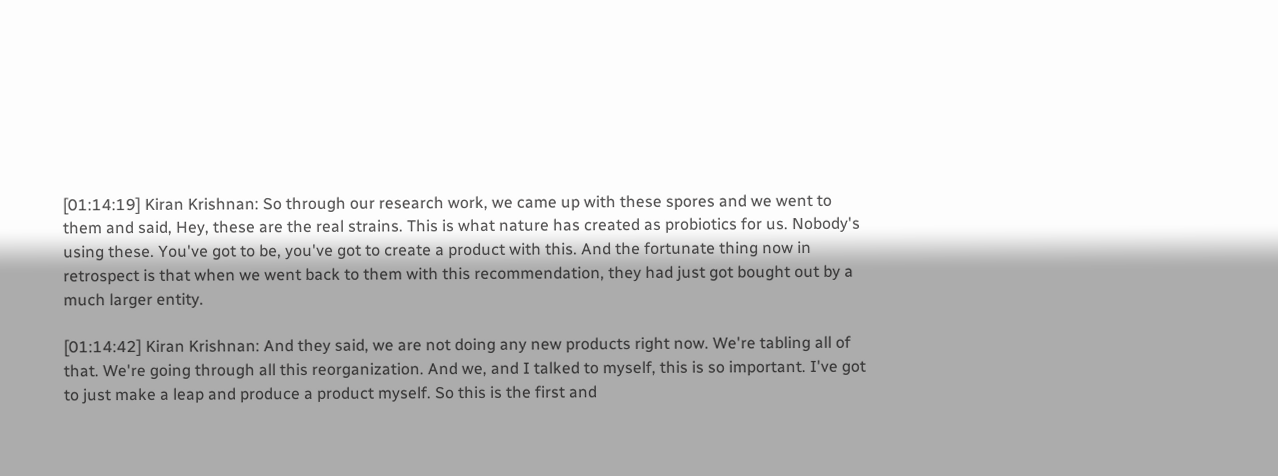[01:14:19] Kiran Krishnan: So through our research work, we came up with these spores and we went to them and said, Hey, these are the real strains. This is what nature has created as probiotics for us. Nobody's using these. You've got to be, you've got to create a product with this. And the fortunate thing now in retrospect is that when we went back to them with this recommendation, they had just got bought out by a much larger entity.

[01:14:42] Kiran Krishnan: And they said, we are not doing any new products right now. We're tabling all of that. We're going through all this reorganization. And we, and I talked to myself, this is so important. I've got to just make a leap and produce a product myself. So this is the first and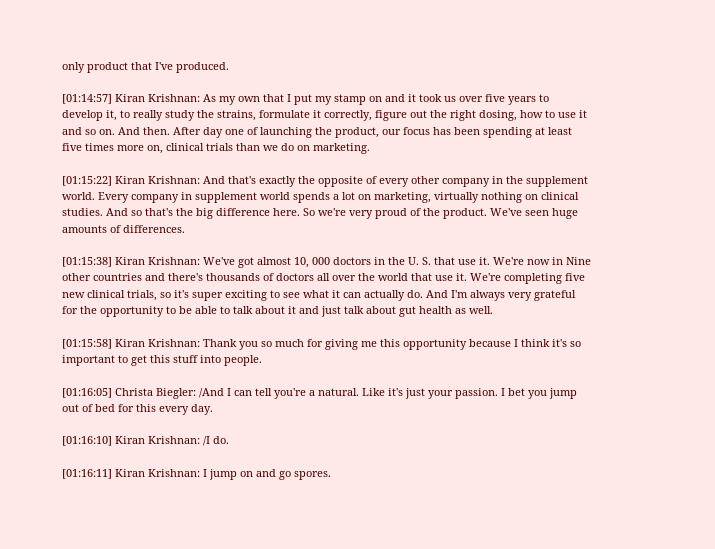only product that I've produced.

[01:14:57] Kiran Krishnan: As my own that I put my stamp on and it took us over five years to develop it, to really study the strains, formulate it correctly, figure out the right dosing, how to use it and so on. And then. After day one of launching the product, our focus has been spending at least five times more on, clinical trials than we do on marketing.

[01:15:22] Kiran Krishnan: And that's exactly the opposite of every other company in the supplement world. Every company in supplement world spends a lot on marketing, virtually nothing on clinical studies. And so that's the big difference here. So we're very proud of the product. We've seen huge amounts of differences.

[01:15:38] Kiran Krishnan: We've got almost 10, 000 doctors in the U. S. that use it. We're now in Nine other countries and there's thousands of doctors all over the world that use it. We're completing five new clinical trials, so it's super exciting to see what it can actually do. And I'm always very grateful for the opportunity to be able to talk about it and just talk about gut health as well.

[01:15:58] Kiran Krishnan: Thank you so much for giving me this opportunity because I think it's so important to get this stuff into people.

[01:16:05] Christa Biegler: /And I can tell you're a natural. Like it's just your passion. I bet you jump out of bed for this every day.

[01:16:10] Kiran Krishnan: /I do.

[01:16:11] Kiran Krishnan: I jump on and go spores.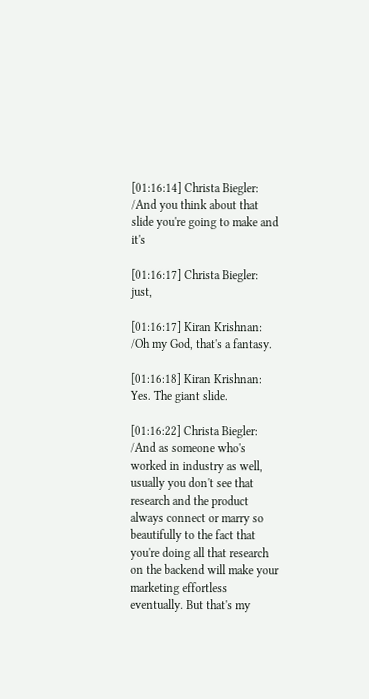[01:16:14] Christa Biegler: /And you think about that slide you're going to make and it's

[01:16:17] Christa Biegler: just,

[01:16:17] Kiran Krishnan: /Oh my God, that's a fantasy.

[01:16:18] Kiran Krishnan: Yes. The giant slide.

[01:16:22] Christa Biegler: /And as someone who's worked in industry as well, usually you don't see that research and the product always connect or marry so beautifully to the fact that you're doing all that research on the backend will make your marketing effortless eventually. But that's my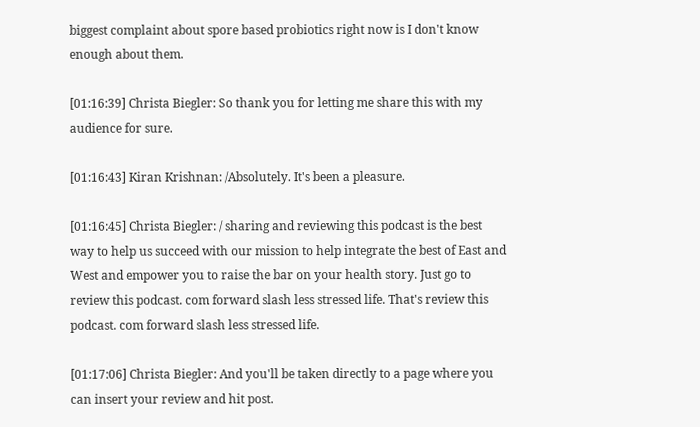biggest complaint about spore based probiotics right now is I don't know enough about them.

[01:16:39] Christa Biegler: So thank you for letting me share this with my audience for sure.

[01:16:43] Kiran Krishnan: /Absolutely. It's been a pleasure.

[01:16:45] Christa Biegler: / sharing and reviewing this podcast is the best way to help us succeed with our mission to help integrate the best of East and West and empower you to raise the bar on your health story. Just go to review this podcast. com forward slash less stressed life. That's review this podcast. com forward slash less stressed life.

[01:17:06] Christa Biegler: And you'll be taken directly to a page where you can insert your review and hit post.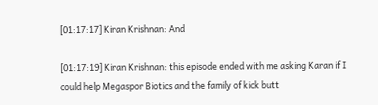[01:17:17] Kiran Krishnan: And

[01:17:19] Kiran Krishnan: this episode ended with me asking Karan if I could help Megaspor Biotics and the family of kick butt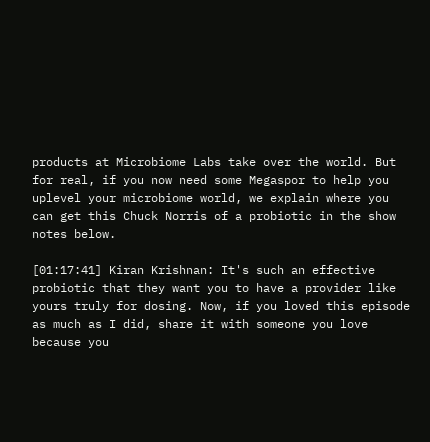products at Microbiome Labs take over the world. But for real, if you now need some Megaspor to help you uplevel your microbiome world, we explain where you can get this Chuck Norris of a probiotic in the show notes below.

[01:17:41] Kiran Krishnan: It's such an effective probiotic that they want you to have a provider like yours truly for dosing. Now, if you loved this episode as much as I did, share it with someone you love because you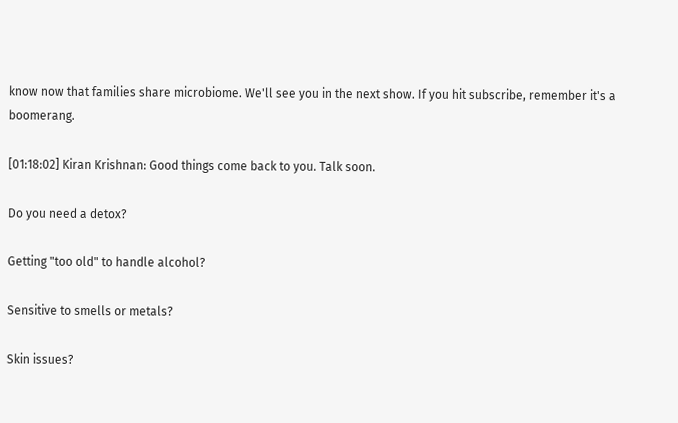know now that families share microbiome. We'll see you in the next show. If you hit subscribe, remember it's a boomerang.

[01:18:02] Kiran Krishnan: Good things come back to you. Talk soon.

Do you need a detox?

Getting "too old" to handle alcohol?

Sensitive to smells or metals?

Skin issues?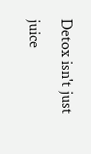Detox isn't just juice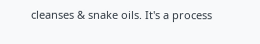cleanses & snake oils. It's a process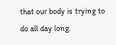that our body is trying to do all day long.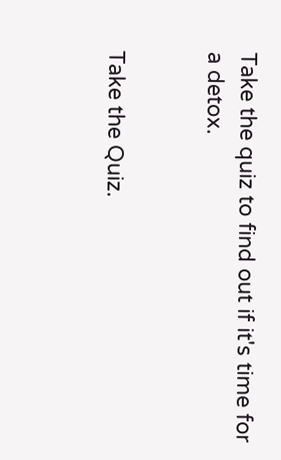Take the quiz to find out if it's time for a detox.


Take the Quiz.